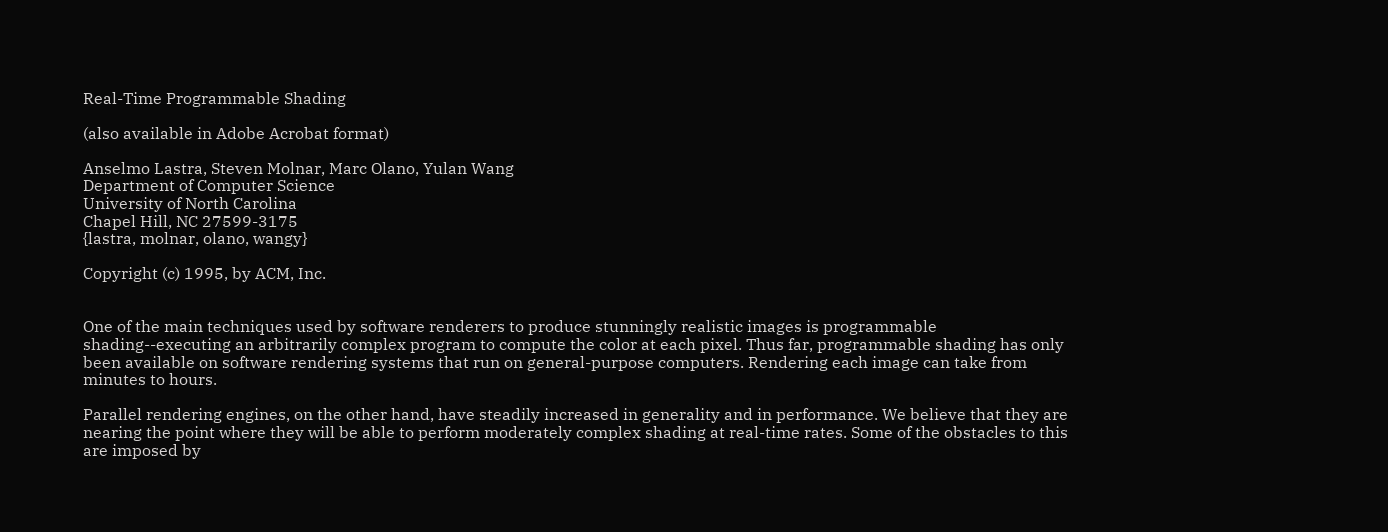Real-Time Programmable Shading

(also available in Adobe Acrobat format)

Anselmo Lastra, Steven Molnar, Marc Olano, Yulan Wang
Department of Computer Science
University of North Carolina
Chapel Hill, NC 27599-3175
{lastra, molnar, olano, wangy}

Copyright (c) 1995, by ACM, Inc.


One of the main techniques used by software renderers to produce stunningly realistic images is programmable shading--executing an arbitrarily complex program to compute the color at each pixel. Thus far, programmable shading has only been available on software rendering systems that run on general-purpose computers. Rendering each image can take from minutes to hours.

Parallel rendering engines, on the other hand, have steadily increased in generality and in performance. We believe that they are nearing the point where they will be able to perform moderately complex shading at real-time rates. Some of the obstacles to this are imposed by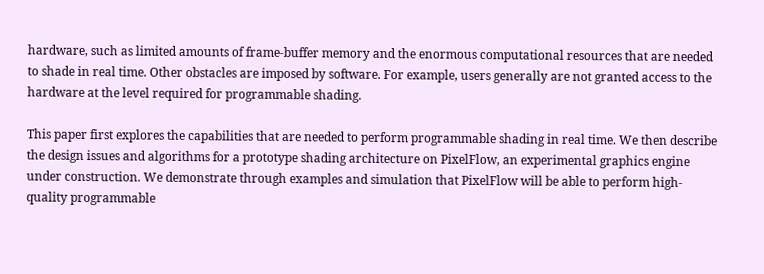hardware, such as limited amounts of frame-buffer memory and the enormous computational resources that are needed to shade in real time. Other obstacles are imposed by software. For example, users generally are not granted access to the hardware at the level required for programmable shading.

This paper first explores the capabilities that are needed to perform programmable shading in real time. We then describe the design issues and algorithms for a prototype shading architecture on PixelFlow, an experimental graphics engine under construction. We demonstrate through examples and simulation that PixelFlow will be able to perform high-quality programmable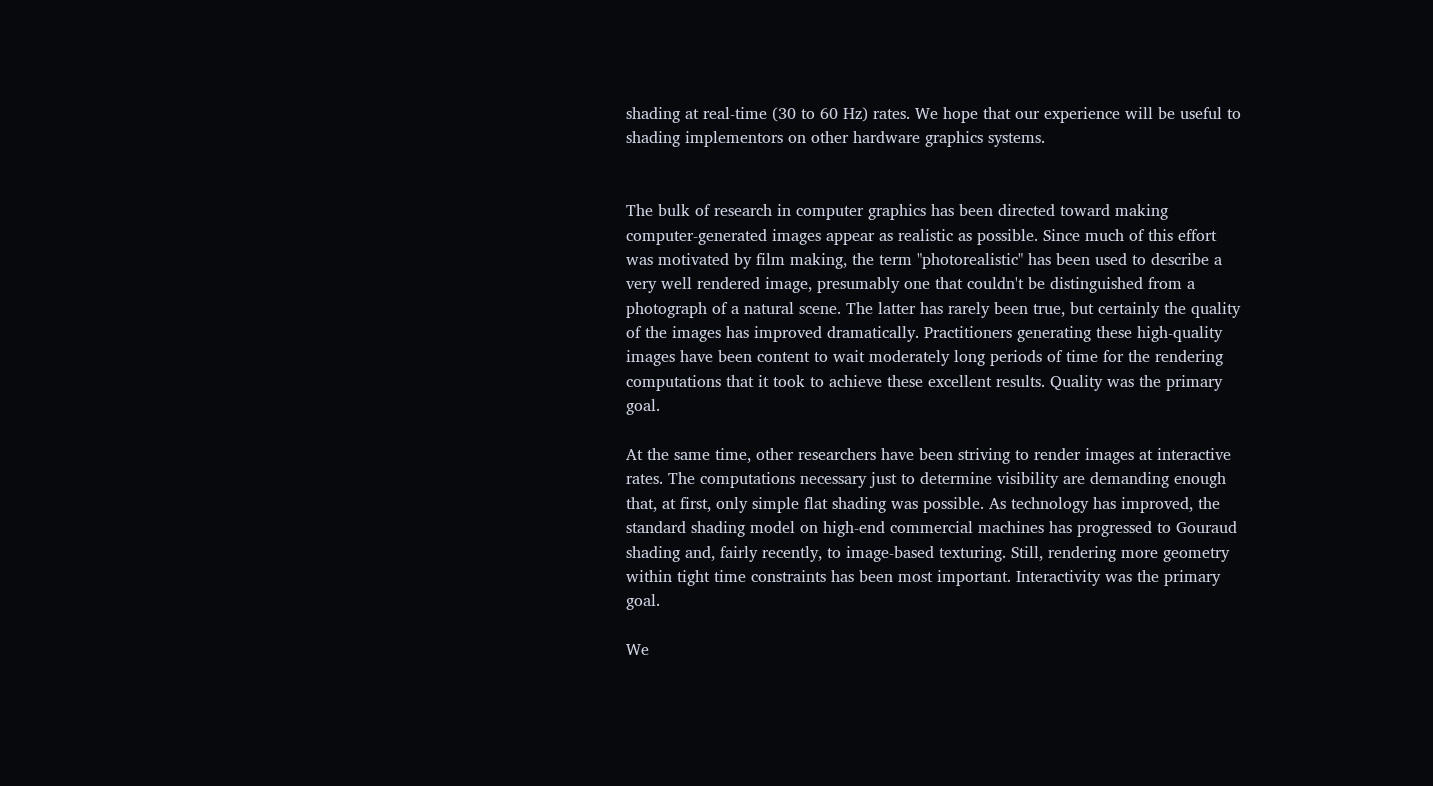shading at real-time (30 to 60 Hz) rates. We hope that our experience will be useful to shading implementors on other hardware graphics systems.


The bulk of research in computer graphics has been directed toward making computer-generated images appear as realistic as possible. Since much of this effort was motivated by film making, the term "photorealistic" has been used to describe a very well rendered image, presumably one that couldn't be distinguished from a photograph of a natural scene. The latter has rarely been true, but certainly the quality of the images has improved dramatically. Practitioners generating these high-quality images have been content to wait moderately long periods of time for the rendering computations that it took to achieve these excellent results. Quality was the primary goal.

At the same time, other researchers have been striving to render images at interactive rates. The computations necessary just to determine visibility are demanding enough that, at first, only simple flat shading was possible. As technology has improved, the standard shading model on high-end commercial machines has progressed to Gouraud shading and, fairly recently, to image-based texturing. Still, rendering more geometry within tight time constraints has been most important. Interactivity was the primary goal.

We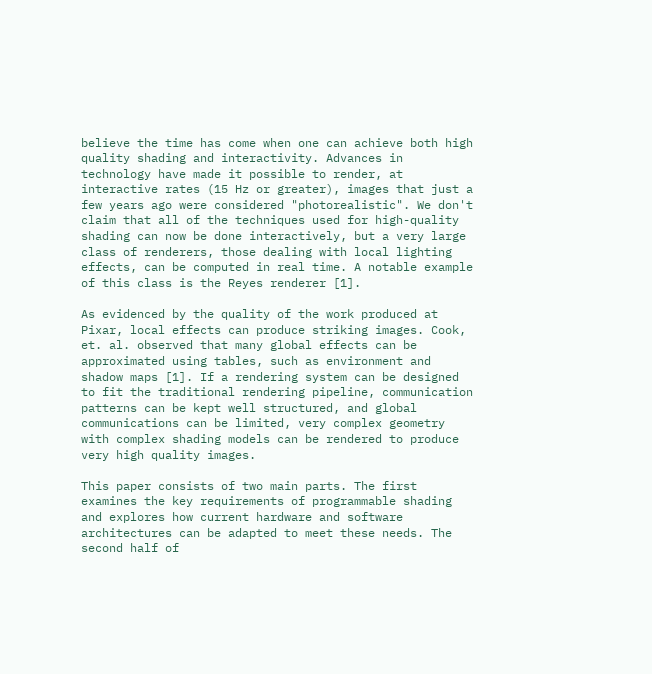believe the time has come when one can achieve both high quality shading and interactivity. Advances in technology have made it possible to render, at interactive rates (15 Hz or greater), images that just a few years ago were considered "photorealistic". We don't claim that all of the techniques used for high-quality shading can now be done interactively, but a very large class of renderers, those dealing with local lighting effects, can be computed in real time. A notable example of this class is the Reyes renderer [1].

As evidenced by the quality of the work produced at Pixar, local effects can produce striking images. Cook, et. al. observed that many global effects can be approximated using tables, such as environment and shadow maps [1]. If a rendering system can be designed to fit the traditional rendering pipeline, communication patterns can be kept well structured, and global communications can be limited, very complex geometry with complex shading models can be rendered to produce very high quality images.

This paper consists of two main parts. The first examines the key requirements of programmable shading and explores how current hardware and software architectures can be adapted to meet these needs. The second half of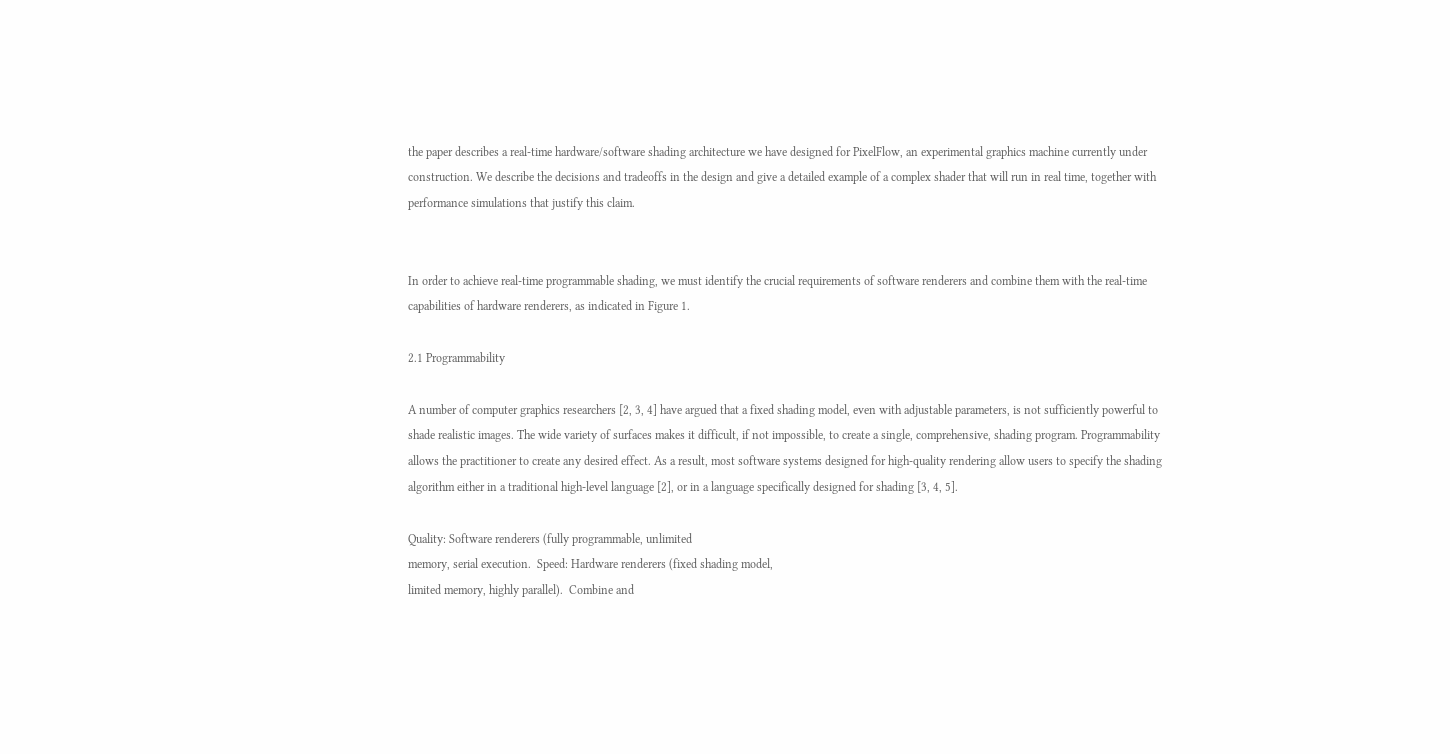the paper describes a real-time hardware/software shading architecture we have designed for PixelFlow, an experimental graphics machine currently under construction. We describe the decisions and tradeoffs in the design and give a detailed example of a complex shader that will run in real time, together with performance simulations that justify this claim.


In order to achieve real-time programmable shading, we must identify the crucial requirements of software renderers and combine them with the real-time capabilities of hardware renderers, as indicated in Figure 1.

2.1 Programmability

A number of computer graphics researchers [2, 3, 4] have argued that a fixed shading model, even with adjustable parameters, is not sufficiently powerful to shade realistic images. The wide variety of surfaces makes it difficult, if not impossible, to create a single, comprehensive, shading program. Programmability allows the practitioner to create any desired effect. As a result, most software systems designed for high-quality rendering allow users to specify the shading algorithm either in a traditional high-level language [2], or in a language specifically designed for shading [3, 4, 5].

Quality: Software renderers (fully programmable, unlimited
memory, serial execution.  Speed: Hardware renderers (fixed shading model,
limited memory, highly parallel).  Combine and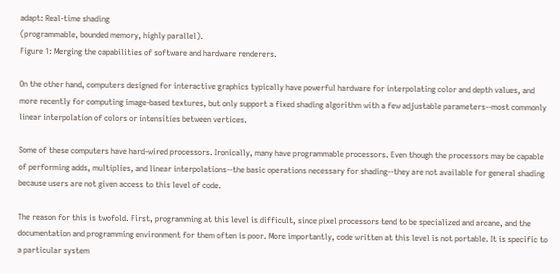adapt: Real-time shading
(programmable, bounded memory, highly parallel).
Figure 1: Merging the capabilities of software and hardware renderers.

On the other hand, computers designed for interactive graphics typically have powerful hardware for interpolating color and depth values, and more recently for computing image-based textures, but only support a fixed shading algorithm with a few adjustable parameters--most commonly linear interpolation of colors or intensities between vertices.

Some of these computers have hard-wired processors. Ironically, many have programmable processors. Even though the processors may be capable of performing adds, multiplies, and linear interpolations--the basic operations necessary for shading--they are not available for general shading because users are not given access to this level of code.

The reason for this is twofold. First, programming at this level is difficult, since pixel processors tend to be specialized and arcane, and the documentation and programming environment for them often is poor. More importantly, code written at this level is not portable. It is specific to a particular system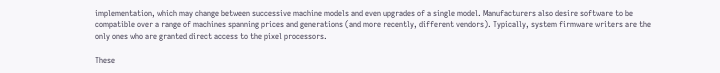implementation, which may change between successive machine models and even upgrades of a single model. Manufacturers also desire software to be compatible over a range of machines spanning prices and generations (and more recently, different vendors). Typically, system firmware writers are the only ones who are granted direct access to the pixel processors.

These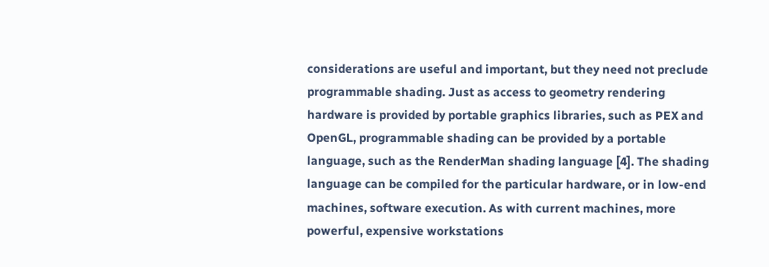considerations are useful and important, but they need not preclude programmable shading. Just as access to geometry rendering hardware is provided by portable graphics libraries, such as PEX and OpenGL, programmable shading can be provided by a portable language, such as the RenderMan shading language [4]. The shading language can be compiled for the particular hardware, or in low-end machines, software execution. As with current machines, more powerful, expensive workstations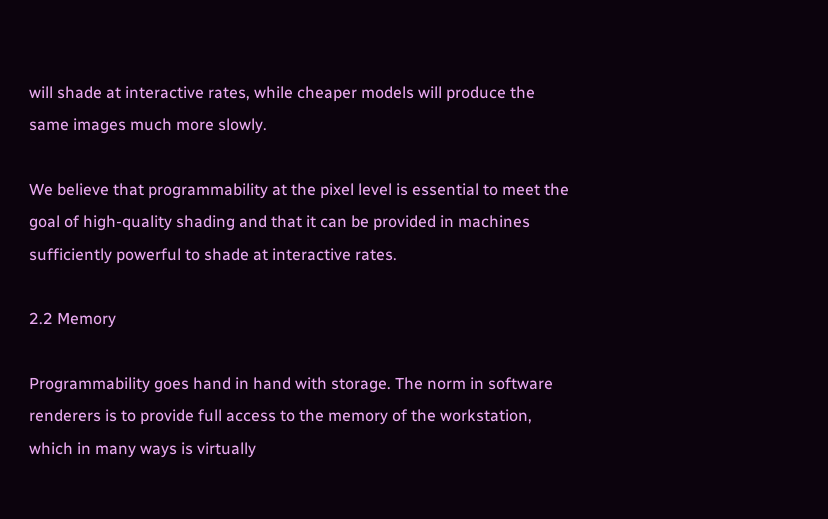will shade at interactive rates, while cheaper models will produce the same images much more slowly.

We believe that programmability at the pixel level is essential to meet the goal of high-quality shading and that it can be provided in machines sufficiently powerful to shade at interactive rates.

2.2 Memory

Programmability goes hand in hand with storage. The norm in software renderers is to provide full access to the memory of the workstation, which in many ways is virtually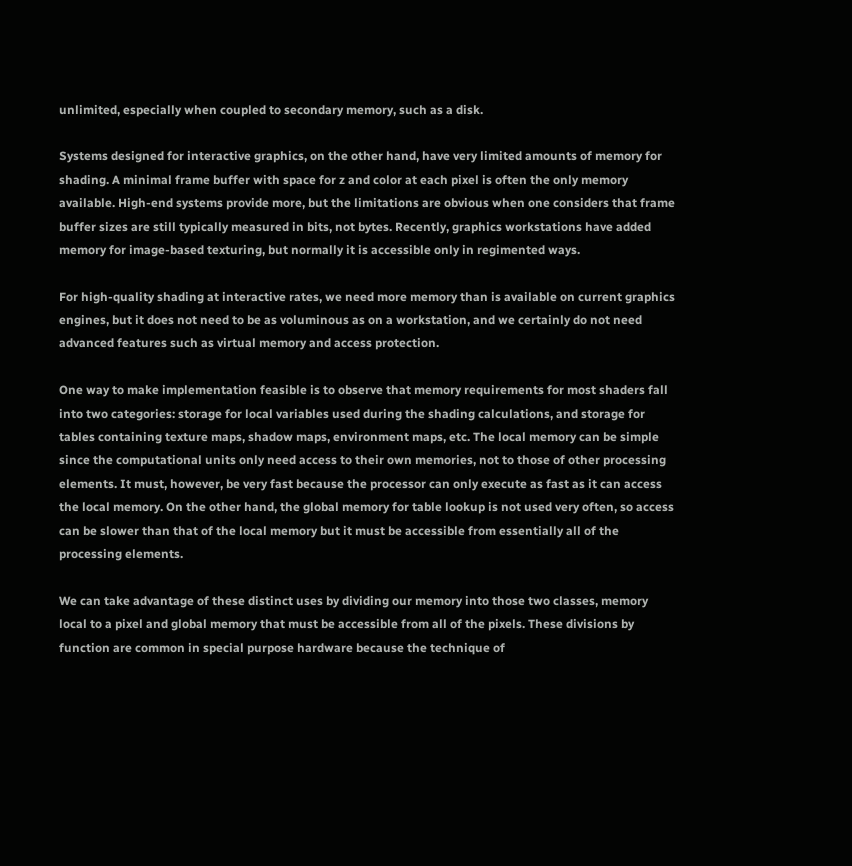unlimited, especially when coupled to secondary memory, such as a disk.

Systems designed for interactive graphics, on the other hand, have very limited amounts of memory for shading. A minimal frame buffer with space for z and color at each pixel is often the only memory available. High-end systems provide more, but the limitations are obvious when one considers that frame buffer sizes are still typically measured in bits, not bytes. Recently, graphics workstations have added memory for image-based texturing, but normally it is accessible only in regimented ways.

For high-quality shading at interactive rates, we need more memory than is available on current graphics engines, but it does not need to be as voluminous as on a workstation, and we certainly do not need advanced features such as virtual memory and access protection.

One way to make implementation feasible is to observe that memory requirements for most shaders fall into two categories: storage for local variables used during the shading calculations, and storage for tables containing texture maps, shadow maps, environment maps, etc. The local memory can be simple since the computational units only need access to their own memories, not to those of other processing elements. It must, however, be very fast because the processor can only execute as fast as it can access the local memory. On the other hand, the global memory for table lookup is not used very often, so access can be slower than that of the local memory but it must be accessible from essentially all of the processing elements.

We can take advantage of these distinct uses by dividing our memory into those two classes, memory local to a pixel and global memory that must be accessible from all of the pixels. These divisions by function are common in special purpose hardware because the technique of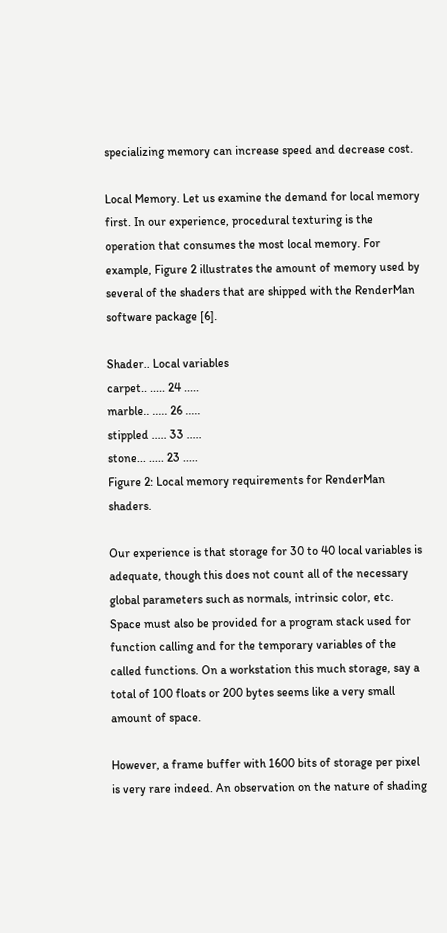specializing memory can increase speed and decrease cost.

Local Memory. Let us examine the demand for local memory first. In our experience, procedural texturing is the operation that consumes the most local memory. For example, Figure 2 illustrates the amount of memory used by several of the shaders that are shipped with the RenderMan software package [6].

Shader.. Local variables
carpet.. ..... 24 .....
marble.. ..... 26 .....
stippled ..... 33 .....
stone... ..... 23 .....
Figure 2: Local memory requirements for RenderMan shaders.

Our experience is that storage for 30 to 40 local variables is adequate, though this does not count all of the necessary global parameters such as normals, intrinsic color, etc. Space must also be provided for a program stack used for function calling and for the temporary variables of the called functions. On a workstation this much storage, say a total of 100 floats or 200 bytes seems like a very small amount of space.

However, a frame buffer with 1600 bits of storage per pixel is very rare indeed. An observation on the nature of shading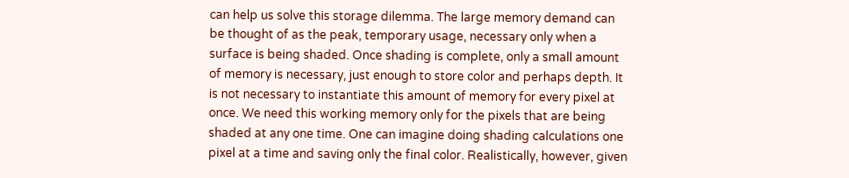can help us solve this storage dilemma. The large memory demand can be thought of as the peak, temporary usage, necessary only when a surface is being shaded. Once shading is complete, only a small amount of memory is necessary, just enough to store color and perhaps depth. It is not necessary to instantiate this amount of memory for every pixel at once. We need this working memory only for the pixels that are being shaded at any one time. One can imagine doing shading calculations one pixel at a time and saving only the final color. Realistically, however, given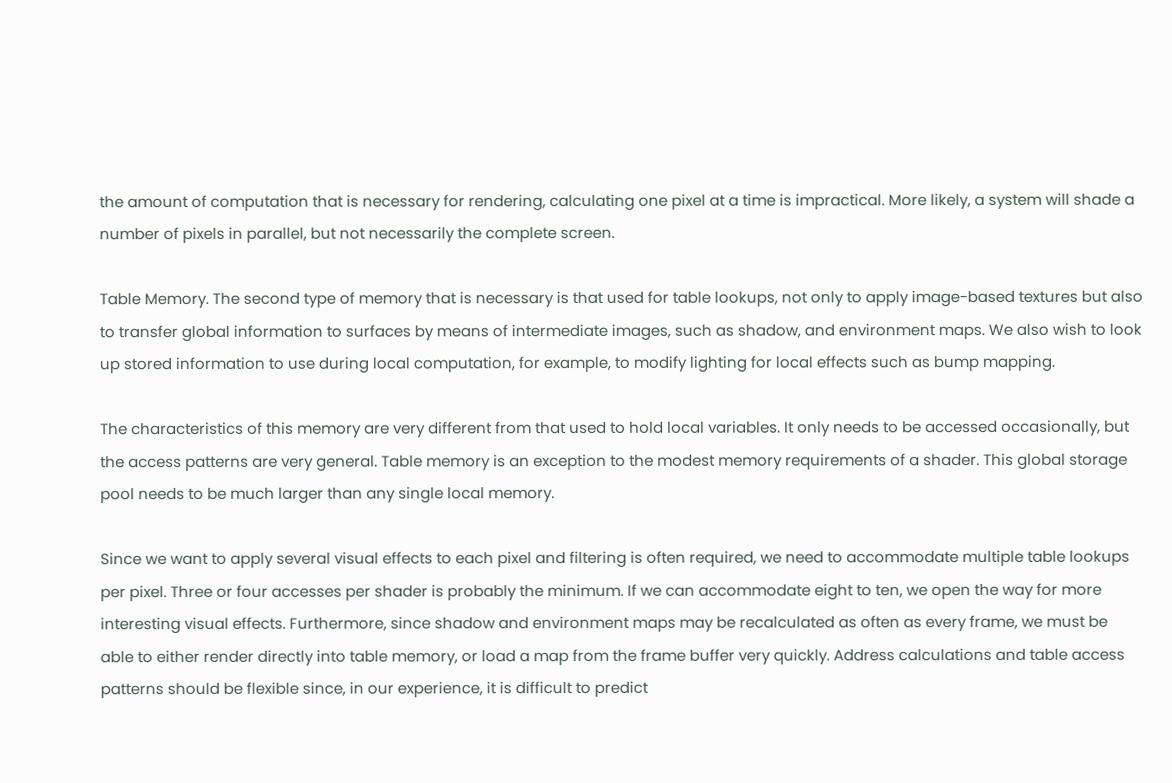the amount of computation that is necessary for rendering, calculating one pixel at a time is impractical. More likely, a system will shade a number of pixels in parallel, but not necessarily the complete screen.

Table Memory. The second type of memory that is necessary is that used for table lookups, not only to apply image-based textures but also to transfer global information to surfaces by means of intermediate images, such as shadow, and environment maps. We also wish to look up stored information to use during local computation, for example, to modify lighting for local effects such as bump mapping.

The characteristics of this memory are very different from that used to hold local variables. It only needs to be accessed occasionally, but the access patterns are very general. Table memory is an exception to the modest memory requirements of a shader. This global storage pool needs to be much larger than any single local memory.

Since we want to apply several visual effects to each pixel and filtering is often required, we need to accommodate multiple table lookups per pixel. Three or four accesses per shader is probably the minimum. If we can accommodate eight to ten, we open the way for more interesting visual effects. Furthermore, since shadow and environment maps may be recalculated as often as every frame, we must be able to either render directly into table memory, or load a map from the frame buffer very quickly. Address calculations and table access patterns should be flexible since, in our experience, it is difficult to predict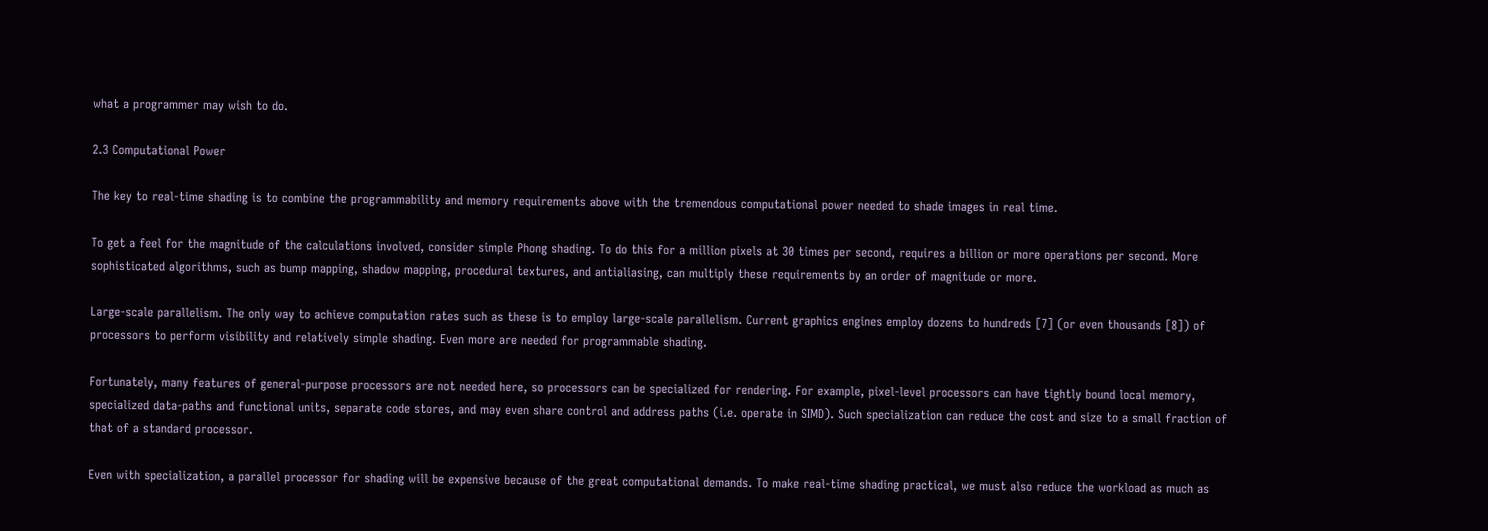what a programmer may wish to do.

2.3 Computational Power

The key to real-time shading is to combine the programmability and memory requirements above with the tremendous computational power needed to shade images in real time.

To get a feel for the magnitude of the calculations involved, consider simple Phong shading. To do this for a million pixels at 30 times per second, requires a billion or more operations per second. More sophisticated algorithms, such as bump mapping, shadow mapping, procedural textures, and antialiasing, can multiply these requirements by an order of magnitude or more.

Large-scale parallelism. The only way to achieve computation rates such as these is to employ large-scale parallelism. Current graphics engines employ dozens to hundreds [7] (or even thousands [8]) of processors to perform visibility and relatively simple shading. Even more are needed for programmable shading.

Fortunately, many features of general-purpose processors are not needed here, so processors can be specialized for rendering. For example, pixel-level processors can have tightly bound local memory, specialized data-paths and functional units, separate code stores, and may even share control and address paths (i.e. operate in SIMD). Such specialization can reduce the cost and size to a small fraction of that of a standard processor.

Even with specialization, a parallel processor for shading will be expensive because of the great computational demands. To make real-time shading practical, we must also reduce the workload as much as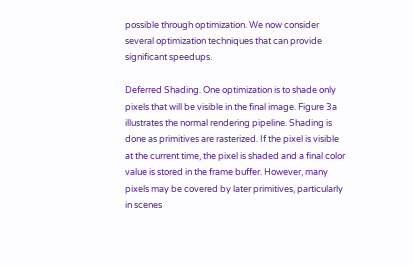possible through optimization. We now consider several optimization techniques that can provide significant speedups.

Deferred Shading. One optimization is to shade only pixels that will be visible in the final image. Figure 3a illustrates the normal rendering pipeline. Shading is done as primitives are rasterized. If the pixel is visible at the current time, the pixel is shaded and a final color value is stored in the frame buffer. However, many pixels may be covered by later primitives, particularly in scenes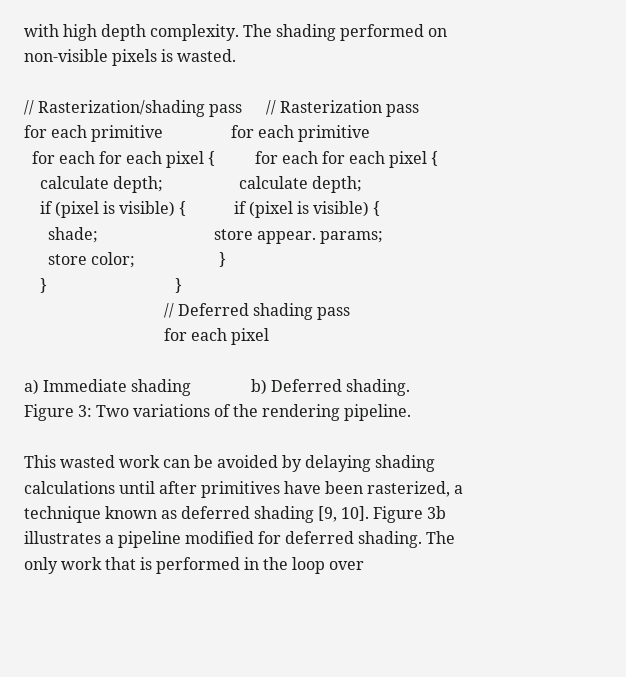with high depth complexity. The shading performed on non-visible pixels is wasted.

// Rasterization/shading pass      // Rasterization pass
for each primitive                 for each primitive
  for each for each pixel {          for each for each pixel {
    calculate depth;                   calculate depth;
    if (pixel is visible) {            if (pixel is visible) {
      shade;                             store appear. params;
      store color;                     }
    }                                }
                                   // Deferred shading pass
                                   for each pixel

a) Immediate shading               b) Deferred shading.
Figure 3: Two variations of the rendering pipeline.

This wasted work can be avoided by delaying shading calculations until after primitives have been rasterized, a technique known as deferred shading [9, 10]. Figure 3b illustrates a pipeline modified for deferred shading. The only work that is performed in the loop over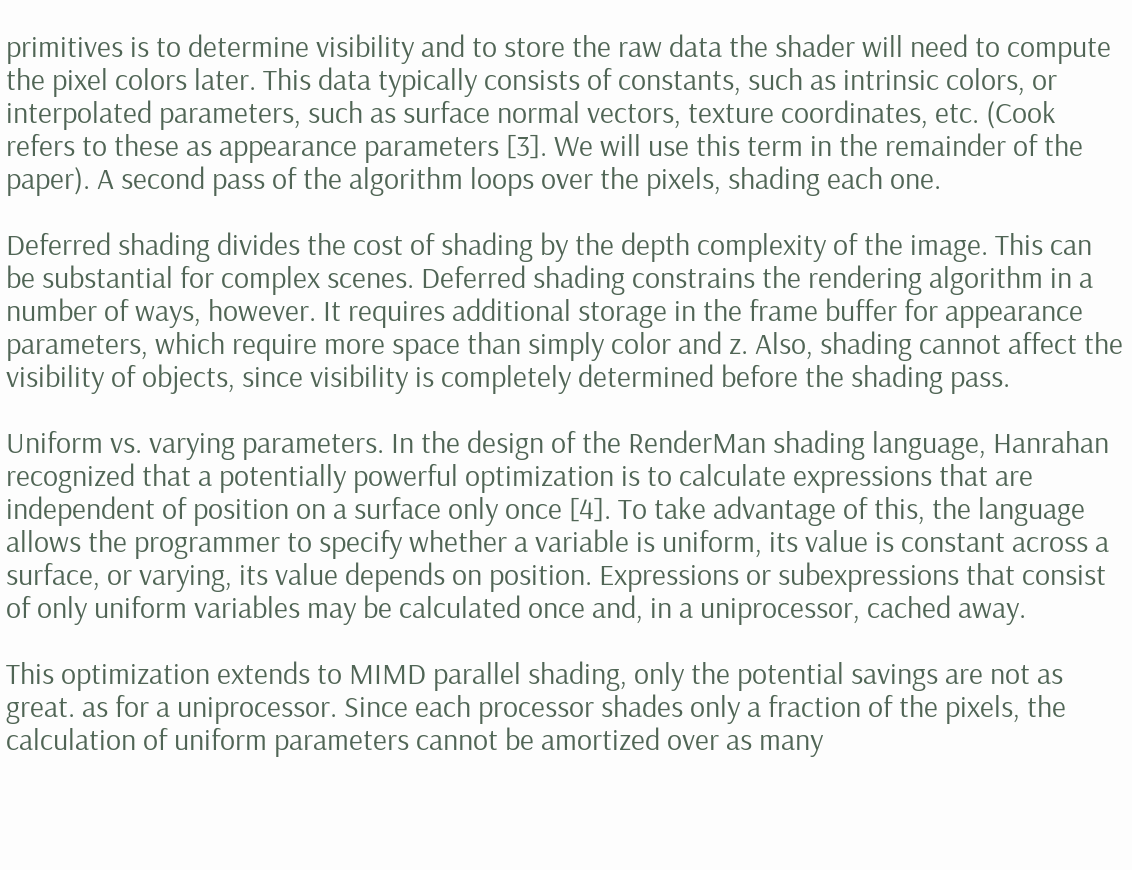primitives is to determine visibility and to store the raw data the shader will need to compute the pixel colors later. This data typically consists of constants, such as intrinsic colors, or interpolated parameters, such as surface normal vectors, texture coordinates, etc. (Cook refers to these as appearance parameters [3]. We will use this term in the remainder of the paper). A second pass of the algorithm loops over the pixels, shading each one.

Deferred shading divides the cost of shading by the depth complexity of the image. This can be substantial for complex scenes. Deferred shading constrains the rendering algorithm in a number of ways, however. It requires additional storage in the frame buffer for appearance parameters, which require more space than simply color and z. Also, shading cannot affect the visibility of objects, since visibility is completely determined before the shading pass.

Uniform vs. varying parameters. In the design of the RenderMan shading language, Hanrahan recognized that a potentially powerful optimization is to calculate expressions that are independent of position on a surface only once [4]. To take advantage of this, the language allows the programmer to specify whether a variable is uniform, its value is constant across a surface, or varying, its value depends on position. Expressions or subexpressions that consist of only uniform variables may be calculated once and, in a uniprocessor, cached away.

This optimization extends to MIMD parallel shading, only the potential savings are not as great. as for a uniprocessor. Since each processor shades only a fraction of the pixels, the calculation of uniform parameters cannot be amortized over as many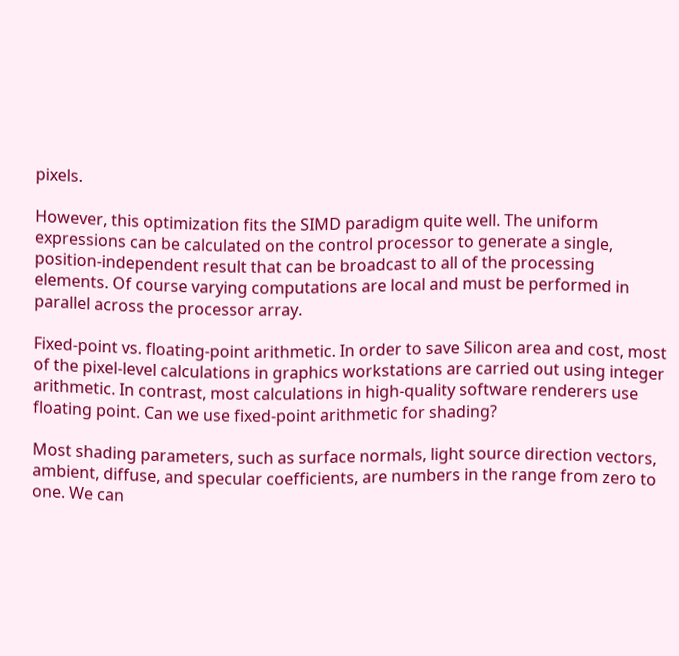pixels.

However, this optimization fits the SIMD paradigm quite well. The uniform expressions can be calculated on the control processor to generate a single, position-independent result that can be broadcast to all of the processing elements. Of course varying computations are local and must be performed in parallel across the processor array.

Fixed-point vs. floating-point arithmetic. In order to save Silicon area and cost, most of the pixel-level calculations in graphics workstations are carried out using integer arithmetic. In contrast, most calculations in high-quality software renderers use floating point. Can we use fixed-point arithmetic for shading?

Most shading parameters, such as surface normals, light source direction vectors, ambient, diffuse, and specular coefficients, are numbers in the range from zero to one. We can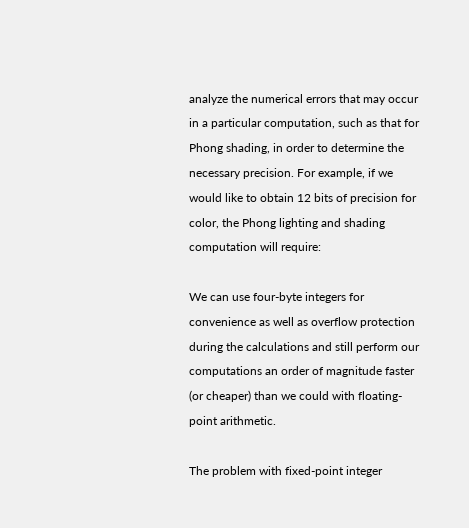analyze the numerical errors that may occur in a particular computation, such as that for Phong shading, in order to determine the necessary precision. For example, if we would like to obtain 12 bits of precision for color, the Phong lighting and shading computation will require:

We can use four-byte integers for convenience as well as overflow protection during the calculations and still perform our computations an order of magnitude faster (or cheaper) than we could with floating-point arithmetic.

The problem with fixed-point integer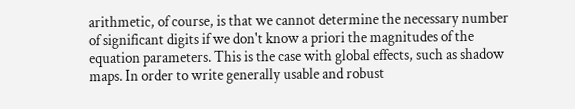arithmetic, of course, is that we cannot determine the necessary number of significant digits if we don't know a priori the magnitudes of the equation parameters. This is the case with global effects, such as shadow maps. In order to write generally usable and robust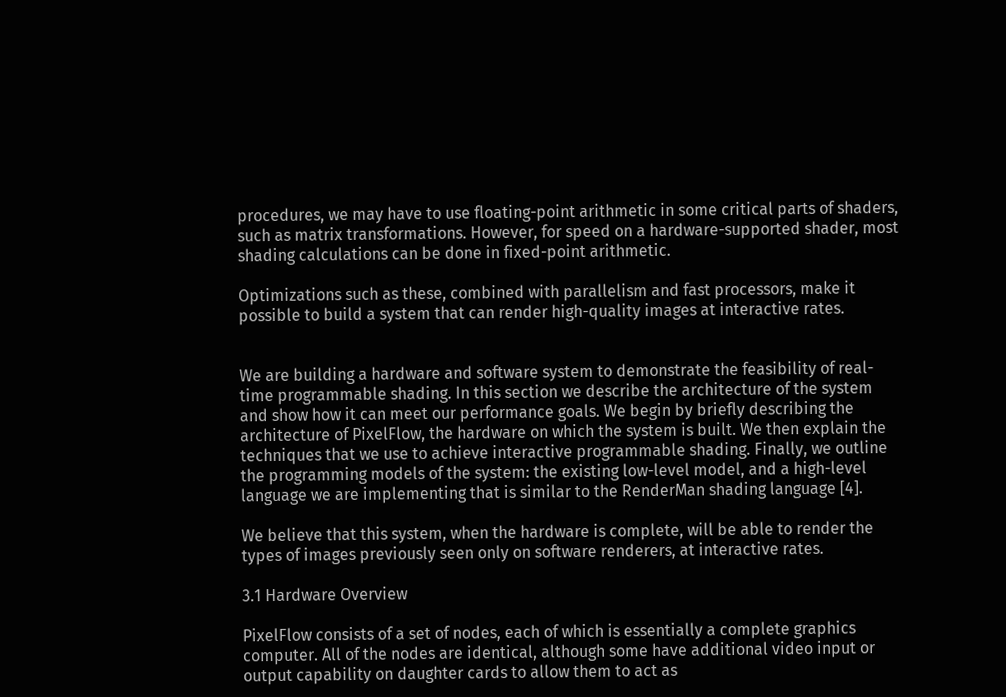procedures, we may have to use floating-point arithmetic in some critical parts of shaders, such as matrix transformations. However, for speed on a hardware-supported shader, most shading calculations can be done in fixed-point arithmetic.

Optimizations such as these, combined with parallelism and fast processors, make it possible to build a system that can render high-quality images at interactive rates.


We are building a hardware and software system to demonstrate the feasibility of real-time programmable shading. In this section we describe the architecture of the system and show how it can meet our performance goals. We begin by briefly describing the architecture of PixelFlow, the hardware on which the system is built. We then explain the techniques that we use to achieve interactive programmable shading. Finally, we outline the programming models of the system: the existing low-level model, and a high-level language we are implementing that is similar to the RenderMan shading language [4].

We believe that this system, when the hardware is complete, will be able to render the types of images previously seen only on software renderers, at interactive rates.

3.1 Hardware Overview

PixelFlow consists of a set of nodes, each of which is essentially a complete graphics computer. All of the nodes are identical, although some have additional video input or output capability on daughter cards to allow them to act as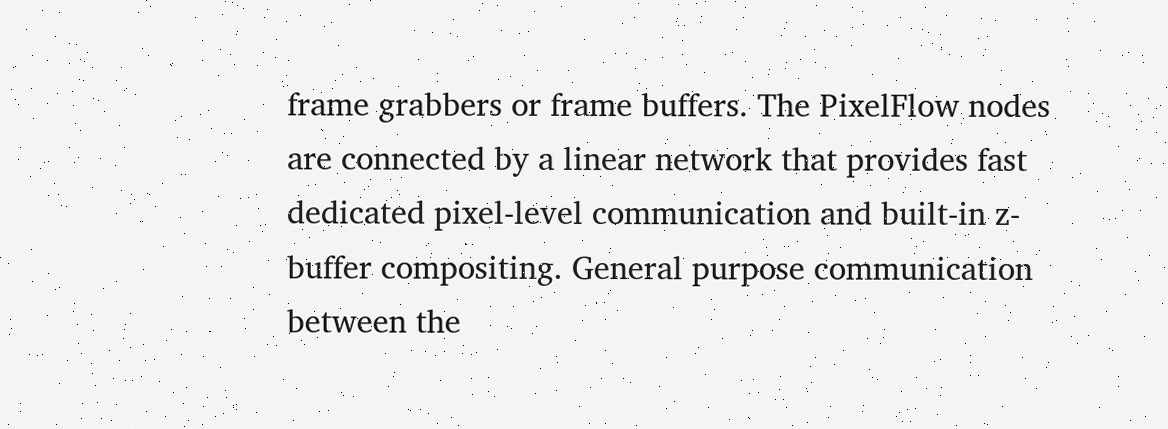frame grabbers or frame buffers. The PixelFlow nodes are connected by a linear network that provides fast dedicated pixel-level communication and built-in z-buffer compositing. General purpose communication between the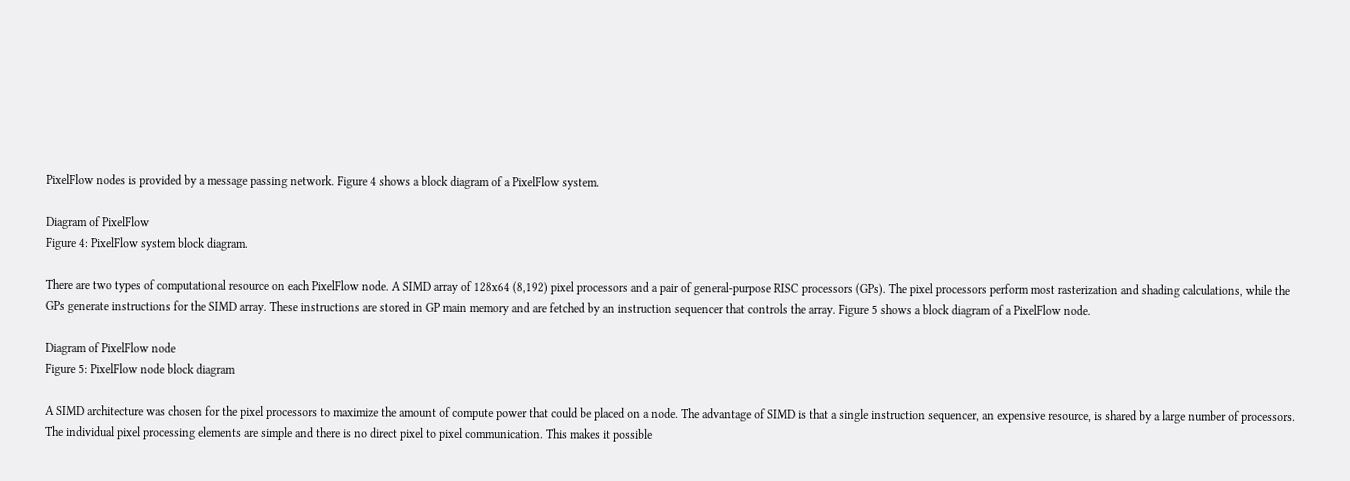PixelFlow nodes is provided by a message passing network. Figure 4 shows a block diagram of a PixelFlow system.

Diagram of PixelFlow
Figure 4: PixelFlow system block diagram.

There are two types of computational resource on each PixelFlow node. A SIMD array of 128x64 (8,192) pixel processors and a pair of general-purpose RISC processors (GPs). The pixel processors perform most rasterization and shading calculations, while the GPs generate instructions for the SIMD array. These instructions are stored in GP main memory and are fetched by an instruction sequencer that controls the array. Figure 5 shows a block diagram of a PixelFlow node.

Diagram of PixelFlow node
Figure 5: PixelFlow node block diagram

A SIMD architecture was chosen for the pixel processors to maximize the amount of compute power that could be placed on a node. The advantage of SIMD is that a single instruction sequencer, an expensive resource, is shared by a large number of processors. The individual pixel processing elements are simple and there is no direct pixel to pixel communication. This makes it possible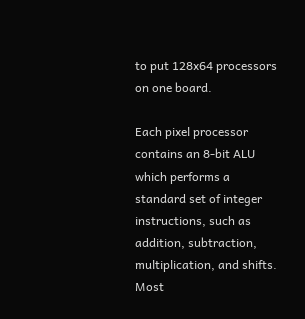to put 128x64 processors on one board.

Each pixel processor contains an 8-bit ALU which performs a standard set of integer instructions, such as addition, subtraction, multiplication, and shifts. Most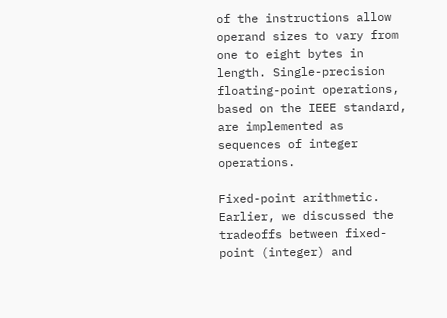of the instructions allow operand sizes to vary from one to eight bytes in length. Single-precision floating-point operations, based on the IEEE standard, are implemented as sequences of integer operations.

Fixed-point arithmetic. Earlier, we discussed the tradeoffs between fixed-point (integer) and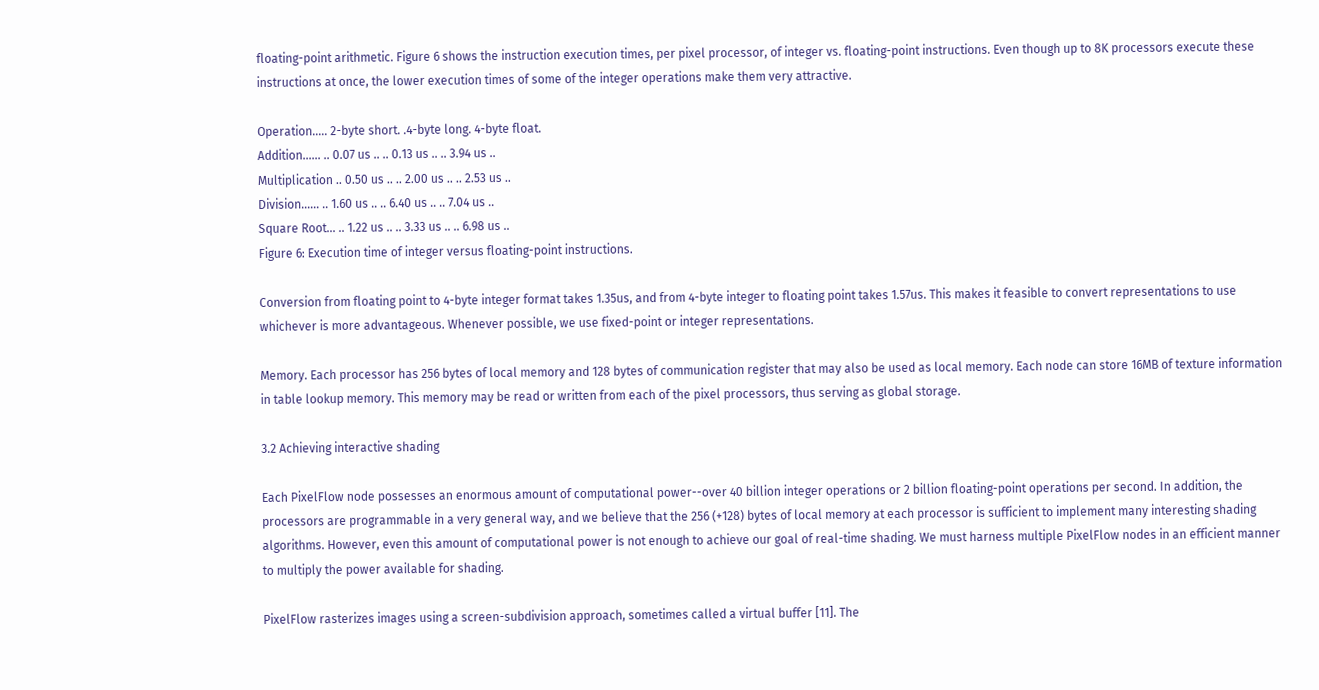floating-point arithmetic. Figure 6 shows the instruction execution times, per pixel processor, of integer vs. floating-point instructions. Even though up to 8K processors execute these instructions at once, the lower execution times of some of the integer operations make them very attractive.

Operation..... 2-byte short. .4-byte long. 4-byte float.
Addition...... .. 0.07 us .. .. 0.13 us .. .. 3.94 us ..
Multiplication .. 0.50 us .. .. 2.00 us .. .. 2.53 us ..
Division...... .. 1.60 us .. .. 6.40 us .. .. 7.04 us ..
Square Root... .. 1.22 us .. .. 3.33 us .. .. 6.98 us ..
Figure 6: Execution time of integer versus floating-point instructions.

Conversion from floating point to 4-byte integer format takes 1.35us, and from 4-byte integer to floating point takes 1.57us. This makes it feasible to convert representations to use whichever is more advantageous. Whenever possible, we use fixed-point or integer representations.

Memory. Each processor has 256 bytes of local memory and 128 bytes of communication register that may also be used as local memory. Each node can store 16MB of texture information in table lookup memory. This memory may be read or written from each of the pixel processors, thus serving as global storage.

3.2 Achieving interactive shading

Each PixelFlow node possesses an enormous amount of computational power--over 40 billion integer operations or 2 billion floating-point operations per second. In addition, the processors are programmable in a very general way, and we believe that the 256 (+128) bytes of local memory at each processor is sufficient to implement many interesting shading algorithms. However, even this amount of computational power is not enough to achieve our goal of real-time shading. We must harness multiple PixelFlow nodes in an efficient manner to multiply the power available for shading.

PixelFlow rasterizes images using a screen-subdivision approach, sometimes called a virtual buffer [11]. The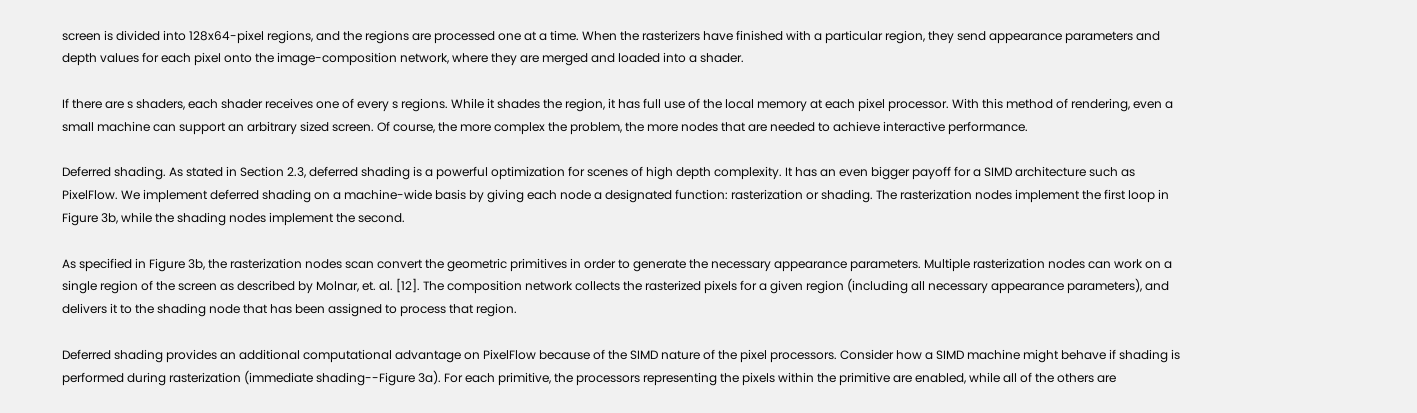screen is divided into 128x64-pixel regions, and the regions are processed one at a time. When the rasterizers have finished with a particular region, they send appearance parameters and depth values for each pixel onto the image-composition network, where they are merged and loaded into a shader.

If there are s shaders, each shader receives one of every s regions. While it shades the region, it has full use of the local memory at each pixel processor. With this method of rendering, even a small machine can support an arbitrary sized screen. Of course, the more complex the problem, the more nodes that are needed to achieve interactive performance.

Deferred shading. As stated in Section 2.3, deferred shading is a powerful optimization for scenes of high depth complexity. It has an even bigger payoff for a SIMD architecture such as PixelFlow. We implement deferred shading on a machine-wide basis by giving each node a designated function: rasterization or shading. The rasterization nodes implement the first loop in Figure 3b, while the shading nodes implement the second.

As specified in Figure 3b, the rasterization nodes scan convert the geometric primitives in order to generate the necessary appearance parameters. Multiple rasterization nodes can work on a single region of the screen as described by Molnar, et. al. [12]. The composition network collects the rasterized pixels for a given region (including all necessary appearance parameters), and delivers it to the shading node that has been assigned to process that region.

Deferred shading provides an additional computational advantage on PixelFlow because of the SIMD nature of the pixel processors. Consider how a SIMD machine might behave if shading is performed during rasterization (immediate shading--Figure 3a). For each primitive, the processors representing the pixels within the primitive are enabled, while all of the others are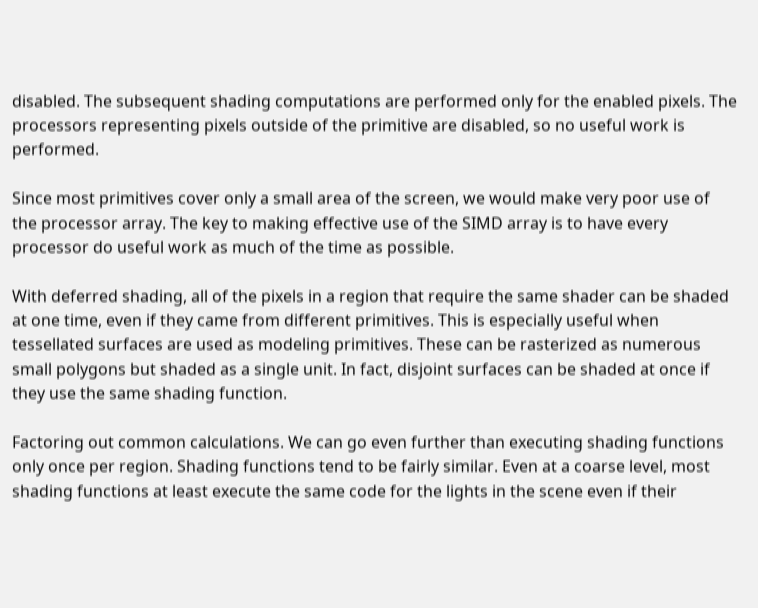disabled. The subsequent shading computations are performed only for the enabled pixels. The processors representing pixels outside of the primitive are disabled, so no useful work is performed.

Since most primitives cover only a small area of the screen, we would make very poor use of the processor array. The key to making effective use of the SIMD array is to have every processor do useful work as much of the time as possible.

With deferred shading, all of the pixels in a region that require the same shader can be shaded at one time, even if they came from different primitives. This is especially useful when tessellated surfaces are used as modeling primitives. These can be rasterized as numerous small polygons but shaded as a single unit. In fact, disjoint surfaces can be shaded at once if they use the same shading function.

Factoring out common calculations. We can go even further than executing shading functions only once per region. Shading functions tend to be fairly similar. Even at a coarse level, most shading functions at least execute the same code for the lights in the scene even if their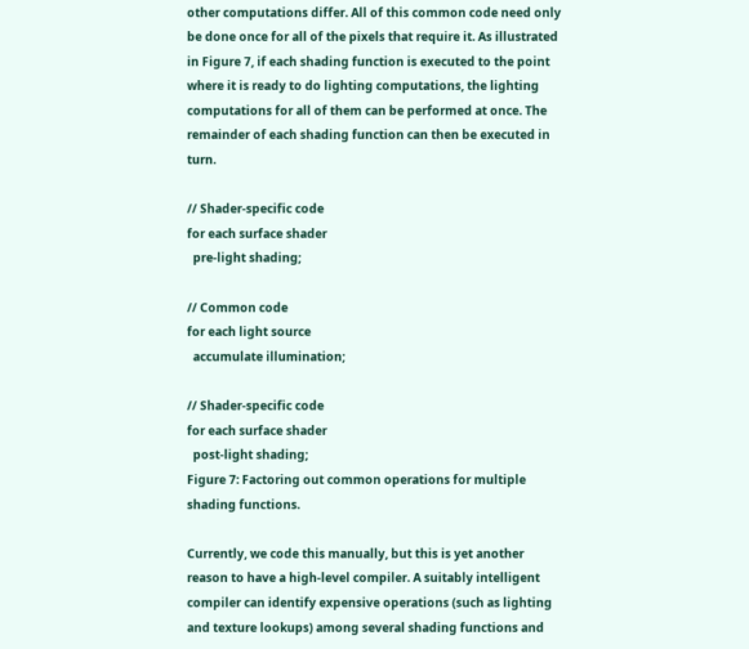other computations differ. All of this common code need only be done once for all of the pixels that require it. As illustrated in Figure 7, if each shading function is executed to the point where it is ready to do lighting computations, the lighting computations for all of them can be performed at once. The remainder of each shading function can then be executed in turn.

// Shader-specific code
for each surface shader
  pre-light shading;

// Common code
for each light source
  accumulate illumination;

// Shader-specific code
for each surface shader
  post-light shading;
Figure 7: Factoring out common operations for multiple shading functions.

Currently, we code this manually, but this is yet another reason to have a high-level compiler. A suitably intelligent compiler can identify expensive operations (such as lighting and texture lookups) among several shading functions and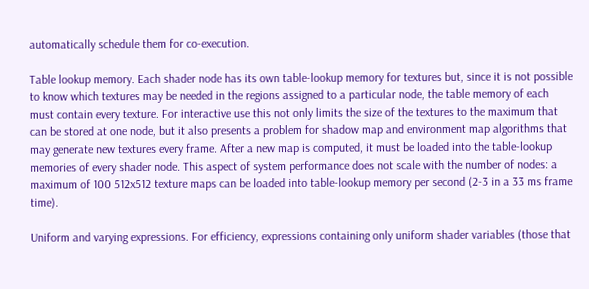automatically schedule them for co-execution.

Table lookup memory. Each shader node has its own table-lookup memory for textures but, since it is not possible to know which textures may be needed in the regions assigned to a particular node, the table memory of each must contain every texture. For interactive use this not only limits the size of the textures to the maximum that can be stored at one node, but it also presents a problem for shadow map and environment map algorithms that may generate new textures every frame. After a new map is computed, it must be loaded into the table-lookup memories of every shader node. This aspect of system performance does not scale with the number of nodes: a maximum of 100 512x512 texture maps can be loaded into table-lookup memory per second (2-3 in a 33 ms frame time).

Uniform and varying expressions. For efficiency, expressions containing only uniform shader variables (those that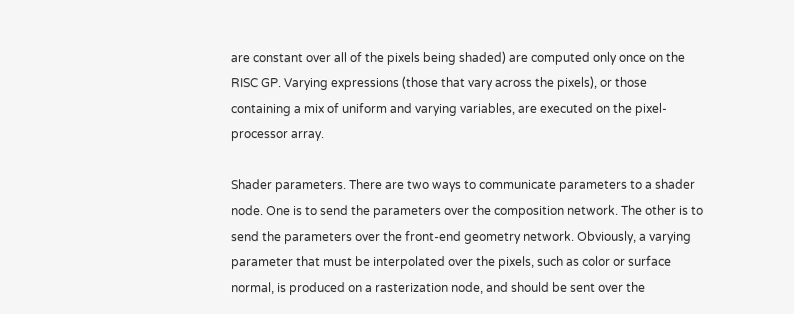are constant over all of the pixels being shaded) are computed only once on the RISC GP. Varying expressions (those that vary across the pixels), or those containing a mix of uniform and varying variables, are executed on the pixel-processor array.

Shader parameters. There are two ways to communicate parameters to a shader node. One is to send the parameters over the composition network. The other is to send the parameters over the front-end geometry network. Obviously, a varying parameter that must be interpolated over the pixels, such as color or surface normal, is produced on a rasterization node, and should be sent over the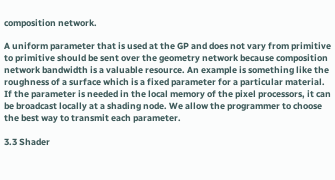composition network.

A uniform parameter that is used at the GP and does not vary from primitive to primitive should be sent over the geometry network because composition network bandwidth is a valuable resource. An example is something like the roughness of a surface which is a fixed parameter for a particular material. If the parameter is needed in the local memory of the pixel processors, it can be broadcast locally at a shading node. We allow the programmer to choose the best way to transmit each parameter.

3.3 Shader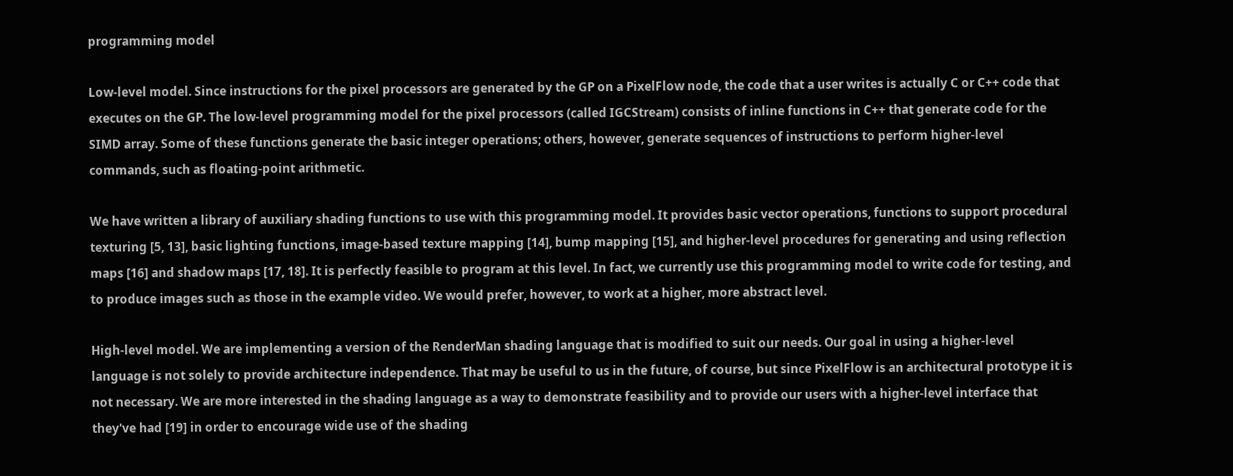programming model

Low-level model. Since instructions for the pixel processors are generated by the GP on a PixelFlow node, the code that a user writes is actually C or C++ code that executes on the GP. The low-level programming model for the pixel processors (called IGCStream) consists of inline functions in C++ that generate code for the SIMD array. Some of these functions generate the basic integer operations; others, however, generate sequences of instructions to perform higher-level commands, such as floating-point arithmetic.

We have written a library of auxiliary shading functions to use with this programming model. It provides basic vector operations, functions to support procedural texturing [5, 13], basic lighting functions, image-based texture mapping [14], bump mapping [15], and higher-level procedures for generating and using reflection maps [16] and shadow maps [17, 18]. It is perfectly feasible to program at this level. In fact, we currently use this programming model to write code for testing, and to produce images such as those in the example video. We would prefer, however, to work at a higher, more abstract level.

High-level model. We are implementing a version of the RenderMan shading language that is modified to suit our needs. Our goal in using a higher-level language is not solely to provide architecture independence. That may be useful to us in the future, of course, but since PixelFlow is an architectural prototype it is not necessary. We are more interested in the shading language as a way to demonstrate feasibility and to provide our users with a higher-level interface that they've had [19] in order to encourage wide use of the shading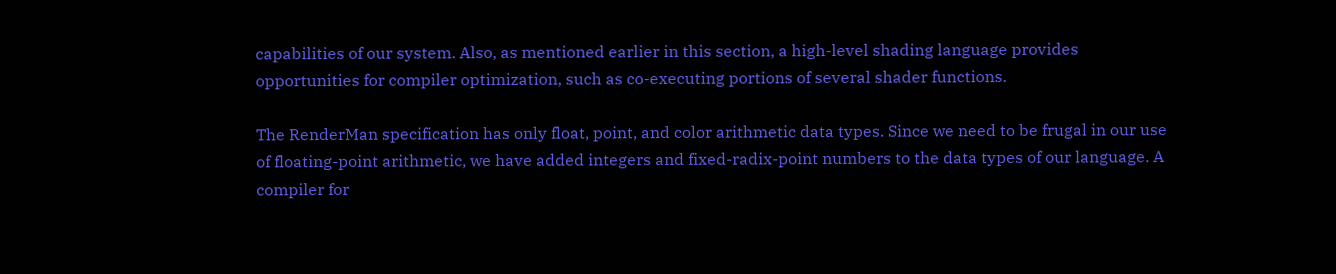capabilities of our system. Also, as mentioned earlier in this section, a high-level shading language provides opportunities for compiler optimization, such as co-executing portions of several shader functions.

The RenderMan specification has only float, point, and color arithmetic data types. Since we need to be frugal in our use of floating-point arithmetic, we have added integers and fixed-radix-point numbers to the data types of our language. A compiler for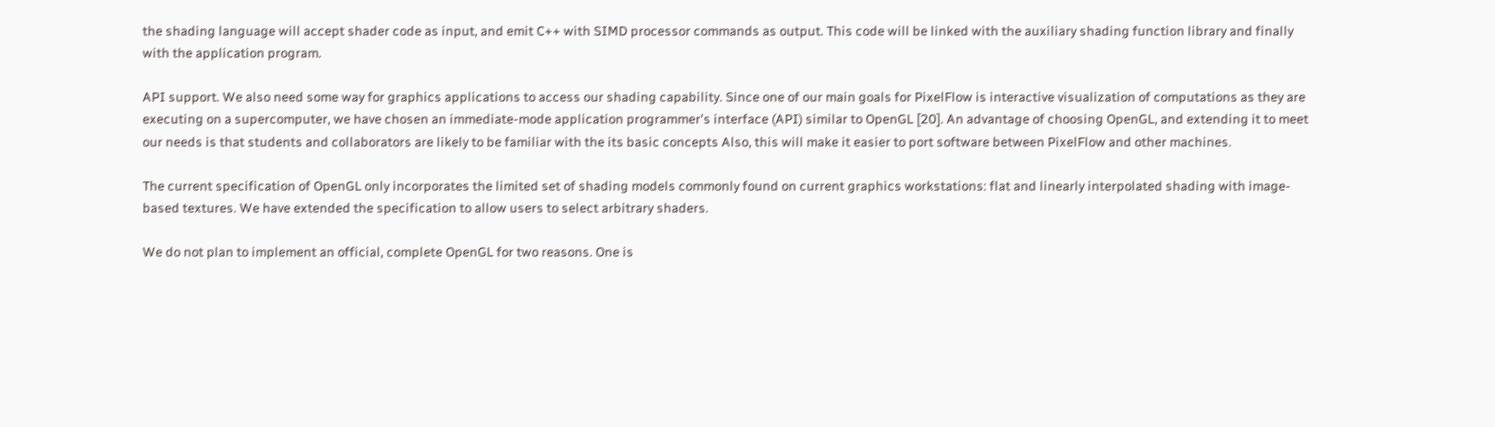the shading language will accept shader code as input, and emit C++ with SIMD processor commands as output. This code will be linked with the auxiliary shading function library and finally with the application program.

API support. We also need some way for graphics applications to access our shading capability. Since one of our main goals for PixelFlow is interactive visualization of computations as they are executing on a supercomputer, we have chosen an immediate-mode application programmer's interface (API) similar to OpenGL [20]. An advantage of choosing OpenGL, and extending it to meet our needs is that students and collaborators are likely to be familiar with the its basic concepts Also, this will make it easier to port software between PixelFlow and other machines.

The current specification of OpenGL only incorporates the limited set of shading models commonly found on current graphics workstations: flat and linearly interpolated shading with image-based textures. We have extended the specification to allow users to select arbitrary shaders.

We do not plan to implement an official, complete OpenGL for two reasons. One is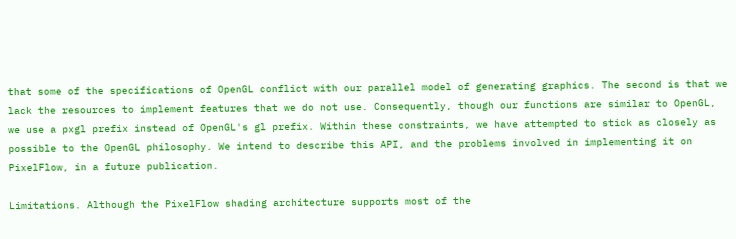that some of the specifications of OpenGL conflict with our parallel model of generating graphics. The second is that we lack the resources to implement features that we do not use. Consequently, though our functions are similar to OpenGL, we use a pxgl prefix instead of OpenGL's gl prefix. Within these constraints, we have attempted to stick as closely as possible to the OpenGL philosophy. We intend to describe this API, and the problems involved in implementing it on PixelFlow, in a future publication.

Limitations. Although the PixelFlow shading architecture supports most of the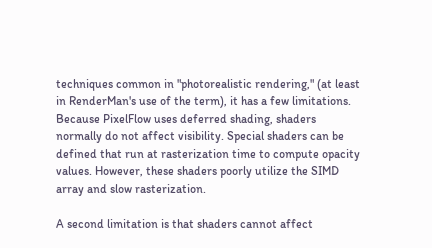techniques common in "photorealistic rendering," (at least in RenderMan's use of the term), it has a few limitations. Because PixelFlow uses deferred shading, shaders normally do not affect visibility. Special shaders can be defined that run at rasterization time to compute opacity values. However, these shaders poorly utilize the SIMD array and slow rasterization.

A second limitation is that shaders cannot affect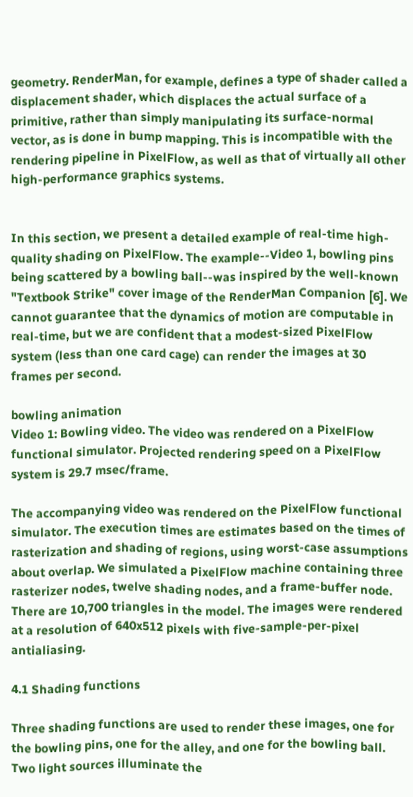geometry. RenderMan, for example, defines a type of shader called a displacement shader, which displaces the actual surface of a primitive, rather than simply manipulating its surface-normal vector, as is done in bump mapping. This is incompatible with the rendering pipeline in PixelFlow, as well as that of virtually all other high-performance graphics systems.


In this section, we present a detailed example of real-time high-quality shading on PixelFlow. The example--Video 1, bowling pins being scattered by a bowling ball--was inspired by the well-known "Textbook Strike" cover image of the RenderMan Companion [6]. We cannot guarantee that the dynamics of motion are computable in real-time, but we are confident that a modest-sized PixelFlow system (less than one card cage) can render the images at 30 frames per second.

bowling animation
Video 1: Bowling video. The video was rendered on a PixelFlow functional simulator. Projected rendering speed on a PixelFlow system is 29.7 msec/frame.

The accompanying video was rendered on the PixelFlow functional simulator. The execution times are estimates based on the times of rasterization and shading of regions, using worst-case assumptions about overlap. We simulated a PixelFlow machine containing three rasterizer nodes, twelve shading nodes, and a frame-buffer node. There are 10,700 triangles in the model. The images were rendered at a resolution of 640x512 pixels with five-sample-per-pixel antialiasing.

4.1 Shading functions

Three shading functions are used to render these images, one for the bowling pins, one for the alley, and one for the bowling ball. Two light sources illuminate the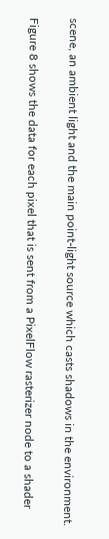scene, an ambient light and the main point-light source which casts shadows in the environment.

Figure 8 shows the data for each pixel that is sent from a PixelFlow rasterizer node to a shader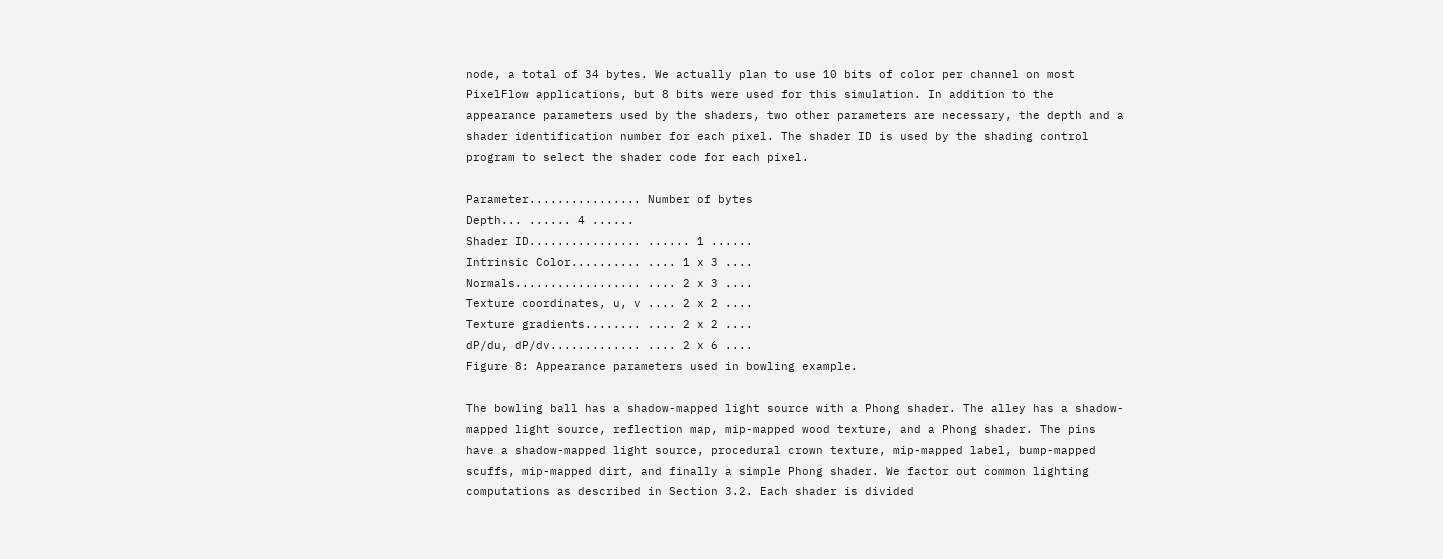node, a total of 34 bytes. We actually plan to use 10 bits of color per channel on most PixelFlow applications, but 8 bits were used for this simulation. In addition to the appearance parameters used by the shaders, two other parameters are necessary, the depth and a shader identification number for each pixel. The shader ID is used by the shading control program to select the shader code for each pixel.

Parameter................ Number of bytes
Depth... ...... 4 ......
Shader ID................ ...... 1 ......
Intrinsic Color.......... .... 1 x 3 ....
Normals.................. .... 2 x 3 ....
Texture coordinates, u, v .... 2 x 2 ....
Texture gradients........ .... 2 x 2 ....
dP/du, dP/dv............. .... 2 x 6 ....
Figure 8: Appearance parameters used in bowling example.

The bowling ball has a shadow-mapped light source with a Phong shader. The alley has a shadow-mapped light source, reflection map, mip-mapped wood texture, and a Phong shader. The pins have a shadow-mapped light source, procedural crown texture, mip-mapped label, bump-mapped scuffs, mip-mapped dirt, and finally a simple Phong shader. We factor out common lighting computations as described in Section 3.2. Each shader is divided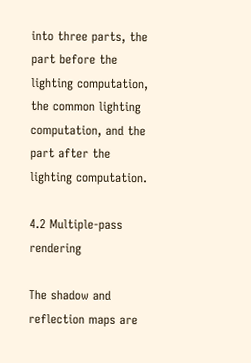into three parts, the part before the lighting computation, the common lighting computation, and the part after the lighting computation.

4.2 Multiple-pass rendering

The shadow and reflection maps are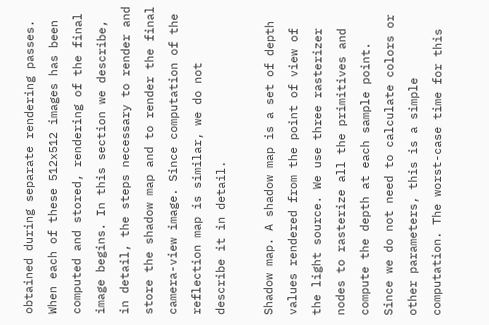obtained during separate rendering passes. When each of these 512x512 images has been computed and stored, rendering of the final image begins. In this section we describe, in detail, the steps necessary to render and store the shadow map and to render the final camera-view image. Since computation of the reflection map is similar, we do not describe it in detail.

Shadow map. A shadow map is a set of depth values rendered from the point of view of the light source. We use three rasterizer nodes to rasterize all the primitives and compute the depth at each sample point. Since we do not need to calculate colors or other parameters, this is a simple computation. The worst-case time for this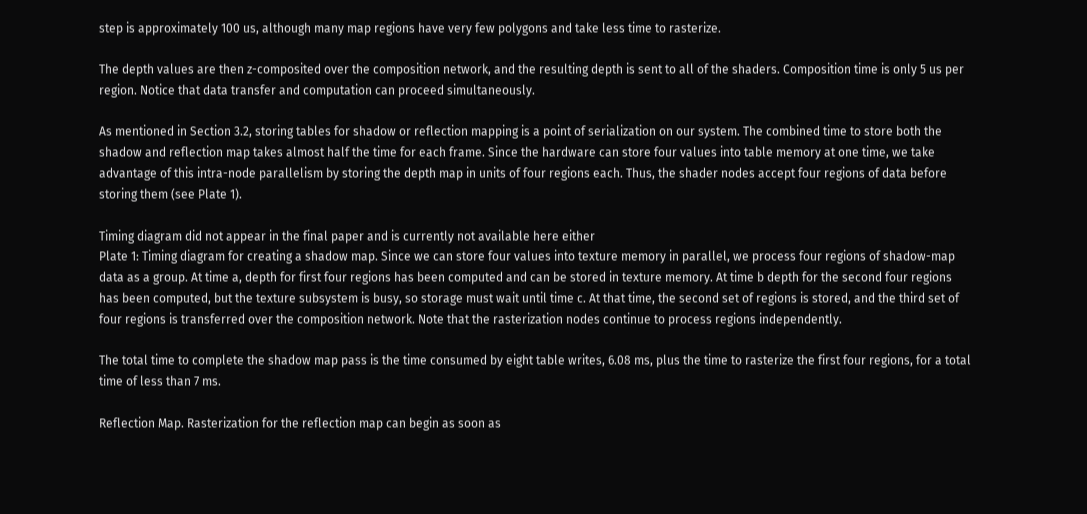step is approximately 100 us, although many map regions have very few polygons and take less time to rasterize.

The depth values are then z-composited over the composition network, and the resulting depth is sent to all of the shaders. Composition time is only 5 us per region. Notice that data transfer and computation can proceed simultaneously.

As mentioned in Section 3.2, storing tables for shadow or reflection mapping is a point of serialization on our system. The combined time to store both the shadow and reflection map takes almost half the time for each frame. Since the hardware can store four values into table memory at one time, we take advantage of this intra-node parallelism by storing the depth map in units of four regions each. Thus, the shader nodes accept four regions of data before storing them (see Plate 1).

Timing diagram did not appear in the final paper and is currently not available here either
Plate 1: Timing diagram for creating a shadow map. Since we can store four values into texture memory in parallel, we process four regions of shadow-map data as a group. At time a, depth for first four regions has been computed and can be stored in texture memory. At time b depth for the second four regions has been computed, but the texture subsystem is busy, so storage must wait until time c. At that time, the second set of regions is stored, and the third set of four regions is transferred over the composition network. Note that the rasterization nodes continue to process regions independently.

The total time to complete the shadow map pass is the time consumed by eight table writes, 6.08 ms, plus the time to rasterize the first four regions, for a total time of less than 7 ms.

Reflection Map. Rasterization for the reflection map can begin as soon as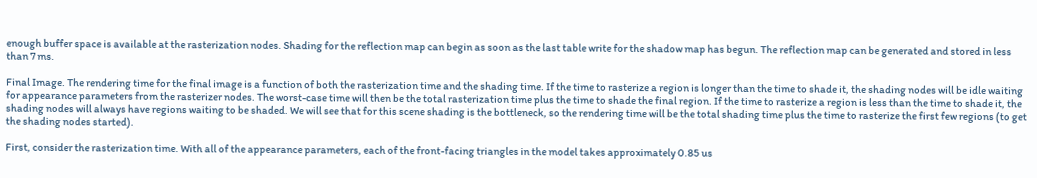enough buffer space is available at the rasterization nodes. Shading for the reflection map can begin as soon as the last table write for the shadow map has begun. The reflection map can be generated and stored in less than 7 ms.

Final Image. The rendering time for the final image is a function of both the rasterization time and the shading time. If the time to rasterize a region is longer than the time to shade it, the shading nodes will be idle waiting for appearance parameters from the rasterizer nodes. The worst-case time will then be the total rasterization time plus the time to shade the final region. If the time to rasterize a region is less than the time to shade it, the shading nodes will always have regions waiting to be shaded. We will see that for this scene shading is the bottleneck, so the rendering time will be the total shading time plus the time to rasterize the first few regions (to get the shading nodes started).

First, consider the rasterization time. With all of the appearance parameters, each of the front-facing triangles in the model takes approximately 0.85 us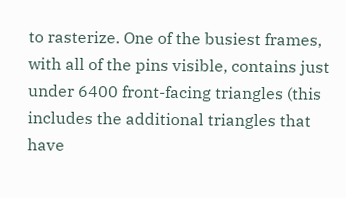to rasterize. One of the busiest frames, with all of the pins visible, contains just under 6400 front-facing triangles (this includes the additional triangles that have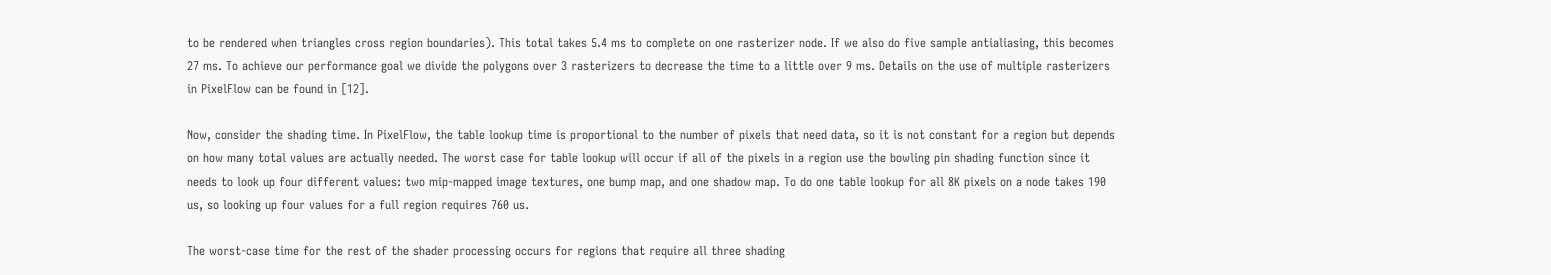to be rendered when triangles cross region boundaries). This total takes 5.4 ms to complete on one rasterizer node. If we also do five sample antialiasing, this becomes 27 ms. To achieve our performance goal we divide the polygons over 3 rasterizers to decrease the time to a little over 9 ms. Details on the use of multiple rasterizers in PixelFlow can be found in [12].

Now, consider the shading time. In PixelFlow, the table lookup time is proportional to the number of pixels that need data, so it is not constant for a region but depends on how many total values are actually needed. The worst case for table lookup will occur if all of the pixels in a region use the bowling pin shading function since it needs to look up four different values: two mip-mapped image textures, one bump map, and one shadow map. To do one table lookup for all 8K pixels on a node takes 190 us, so looking up four values for a full region requires 760 us.

The worst-case time for the rest of the shader processing occurs for regions that require all three shading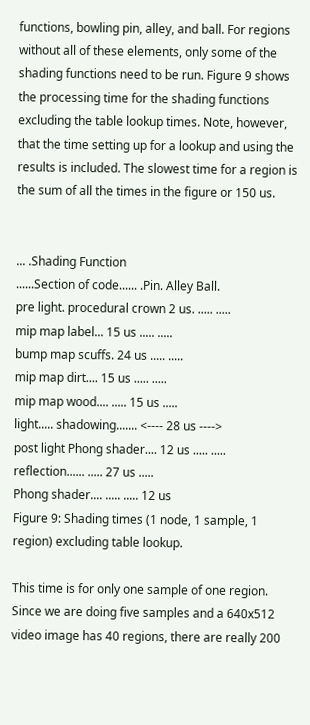functions, bowling pin, alley, and ball. For regions without all of these elements, only some of the shading functions need to be run. Figure 9 shows the processing time for the shading functions excluding the table lookup times. Note, however, that the time setting up for a lookup and using the results is included. The slowest time for a region is the sum of all the times in the figure or 150 us.


... .Shading Function
......Section of code...... .Pin. Alley Ball.
pre light. procedural crown 2 us. ..... .....
mip map label... 15 us ..... .....
bump map scuffs. 24 us ..... .....
mip map dirt.... 15 us ..... .....
mip map wood.... ..... 15 us .....
light..... shadowing....... <---- 28 us ---->
post light Phong shader.... 12 us ..... .....
reflection...... ..... 27 us .....
Phong shader.... ..... ..... 12 us
Figure 9: Shading times (1 node, 1 sample, 1 region) excluding table lookup.

This time is for only one sample of one region. Since we are doing five samples and a 640x512 video image has 40 regions, there are really 200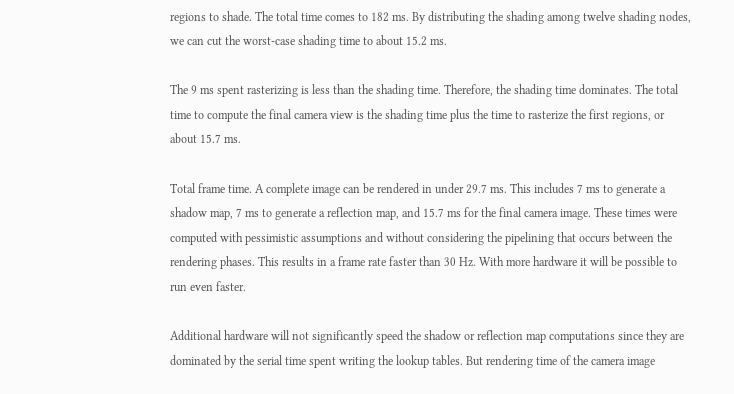regions to shade. The total time comes to 182 ms. By distributing the shading among twelve shading nodes, we can cut the worst-case shading time to about 15.2 ms.

The 9 ms spent rasterizing is less than the shading time. Therefore, the shading time dominates. The total time to compute the final camera view is the shading time plus the time to rasterize the first regions, or about 15.7 ms.

Total frame time. A complete image can be rendered in under 29.7 ms. This includes 7 ms to generate a shadow map, 7 ms to generate a reflection map, and 15.7 ms for the final camera image. These times were computed with pessimistic assumptions and without considering the pipelining that occurs between the rendering phases. This results in a frame rate faster than 30 Hz. With more hardware it will be possible to run even faster.

Additional hardware will not significantly speed the shadow or reflection map computations since they are dominated by the serial time spent writing the lookup tables. But rendering time of the camera image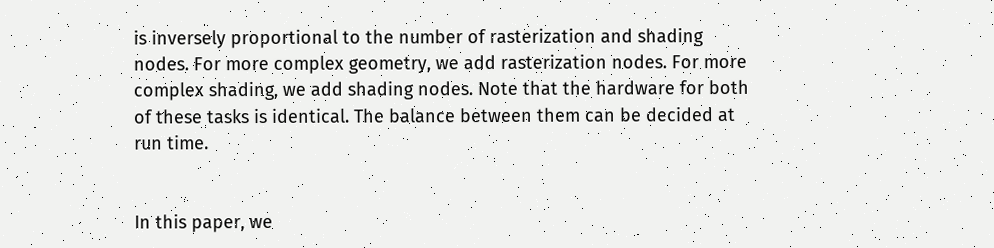is inversely proportional to the number of rasterization and shading nodes. For more complex geometry, we add rasterization nodes. For more complex shading, we add shading nodes. Note that the hardware for both of these tasks is identical. The balance between them can be decided at run time.


In this paper, we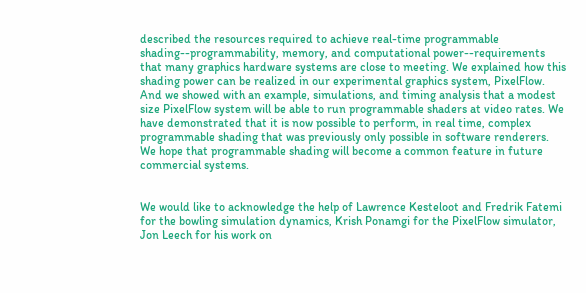described the resources required to achieve real-time programmable shading--programmability, memory, and computational power--requirements that many graphics hardware systems are close to meeting. We explained how this shading power can be realized in our experimental graphics system, PixelFlow. And we showed with an example, simulations, and timing analysis that a modest size PixelFlow system will be able to run programmable shaders at video rates. We have demonstrated that it is now possible to perform, in real time, complex programmable shading that was previously only possible in software renderers. We hope that programmable shading will become a common feature in future commercial systems.


We would like to acknowledge the help of Lawrence Kesteloot and Fredrik Fatemi for the bowling simulation dynamics, Krish Ponamgi for the PixelFlow simulator, Jon Leech for his work on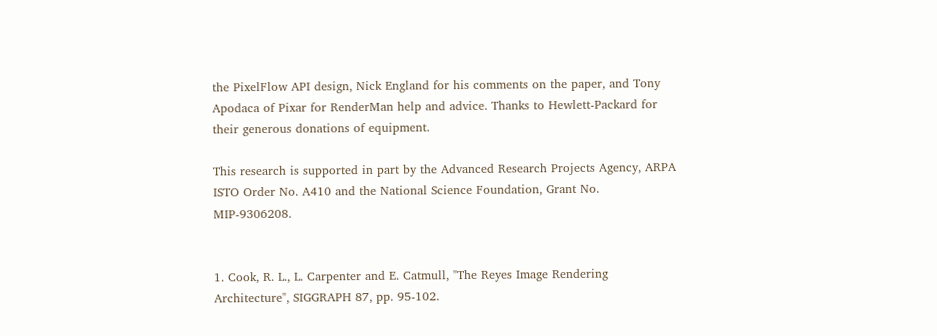the PixelFlow API design, Nick England for his comments on the paper, and Tony Apodaca of Pixar for RenderMan help and advice. Thanks to Hewlett-Packard for their generous donations of equipment.

This research is supported in part by the Advanced Research Projects Agency, ARPA ISTO Order No. A410 and the National Science Foundation, Grant No. MIP-9306208.


1. Cook, R. L., L. Carpenter and E. Catmull, "The Reyes Image Rendering Architecture", SIGGRAPH 87, pp. 95-102.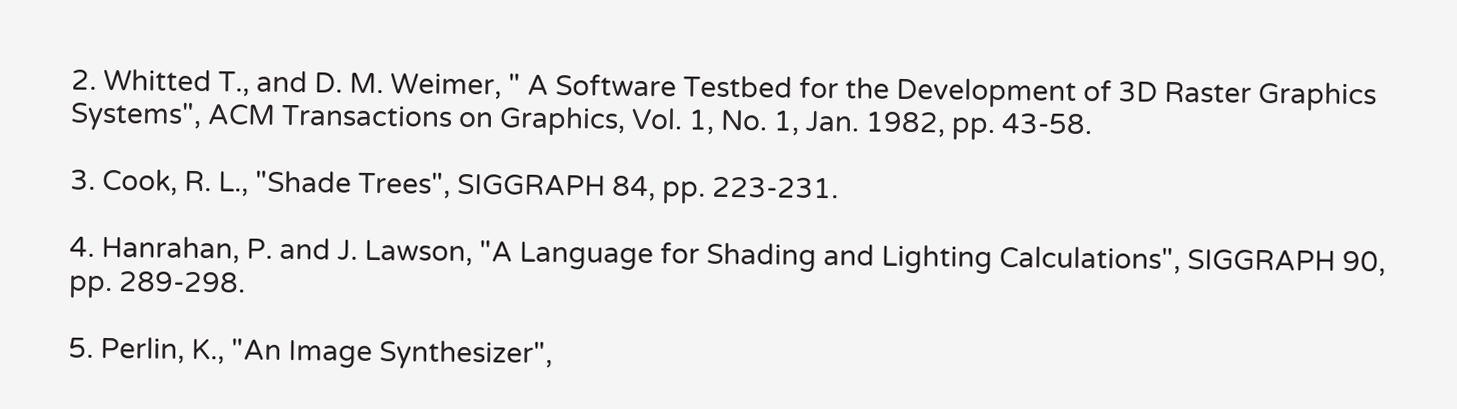2. Whitted T., and D. M. Weimer, " A Software Testbed for the Development of 3D Raster Graphics Systems", ACM Transactions on Graphics, Vol. 1, No. 1, Jan. 1982, pp. 43-58.

3. Cook, R. L., "Shade Trees", SIGGRAPH 84, pp. 223-231.

4. Hanrahan, P. and J. Lawson, "A Language for Shading and Lighting Calculations", SIGGRAPH 90, pp. 289-298.

5. Perlin, K., "An Image Synthesizer",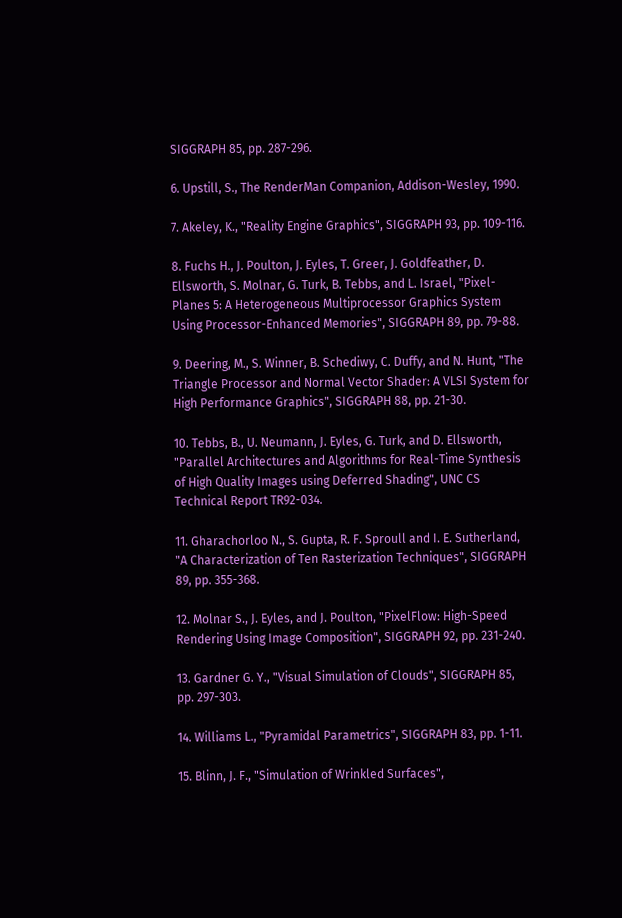SIGGRAPH 85, pp. 287-296.

6. Upstill, S., The RenderMan Companion, Addison-Wesley, 1990.

7. Akeley, K., "Reality Engine Graphics", SIGGRAPH 93, pp. 109-116.

8. Fuchs H., J. Poulton, J. Eyles, T. Greer, J. Goldfeather, D. Ellsworth, S. Molnar, G. Turk, B. Tebbs, and L. Israel, "Pixel-Planes 5: A Heterogeneous Multiprocessor Graphics System Using Processor-Enhanced Memories", SIGGRAPH 89, pp. 79-88.

9. Deering, M., S. Winner, B. Schediwy, C. Duffy, and N. Hunt, "The Triangle Processor and Normal Vector Shader: A VLSI System for High Performance Graphics", SIGGRAPH 88, pp. 21-30.

10. Tebbs, B., U. Neumann, J. Eyles, G. Turk, and D. Ellsworth, "Parallel Architectures and Algorithms for Real-Time Synthesis of High Quality Images using Deferred Shading", UNC CS Technical Report TR92-034.

11. Gharachorloo N., S. Gupta, R. F. Sproull and I. E. Sutherland, "A Characterization of Ten Rasterization Techniques", SIGGRAPH 89, pp. 355-368.

12. Molnar S., J. Eyles, and J. Poulton, "PixelFlow: High-Speed Rendering Using Image Composition", SIGGRAPH 92, pp. 231-240.

13. Gardner G. Y., "Visual Simulation of Clouds", SIGGRAPH 85, pp. 297-303.

14. Williams L., "Pyramidal Parametrics", SIGGRAPH 83, pp. 1-11.

15. Blinn, J. F., "Simulation of Wrinkled Surfaces",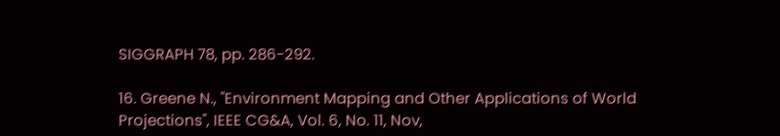SIGGRAPH 78, pp. 286-292.

16. Greene N., "Environment Mapping and Other Applications of World Projections", IEEE CG&A, Vol. 6, No. 11, Nov,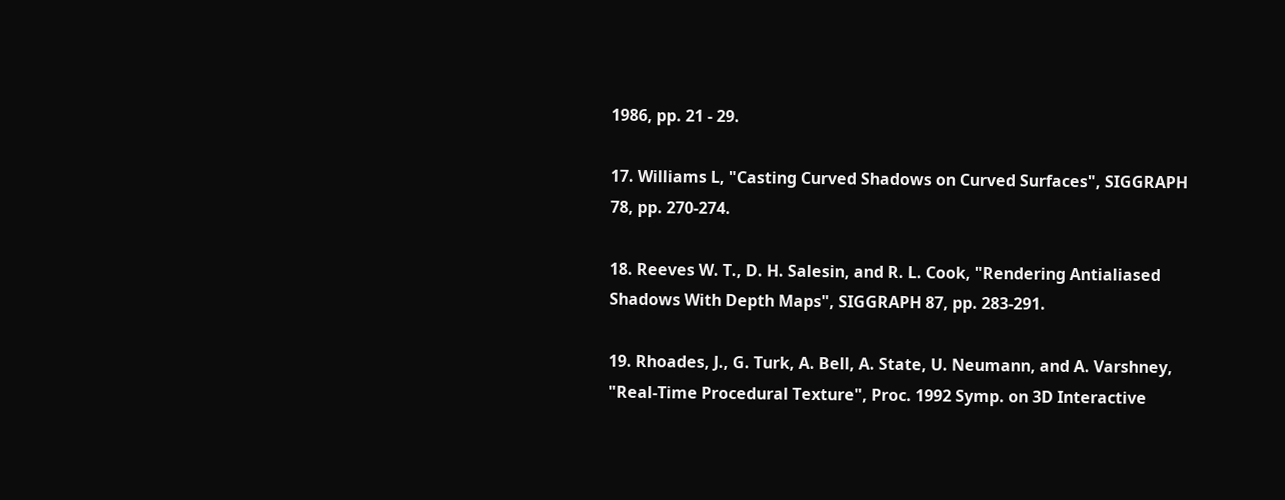1986, pp. 21 - 29.

17. Williams L, "Casting Curved Shadows on Curved Surfaces", SIGGRAPH 78, pp. 270-274.

18. Reeves W. T., D. H. Salesin, and R. L. Cook, "Rendering Antialiased Shadows With Depth Maps", SIGGRAPH 87, pp. 283-291.

19. Rhoades, J., G. Turk, A. Bell, A. State, U. Neumann, and A. Varshney, "Real-Time Procedural Texture", Proc. 1992 Symp. on 3D Interactive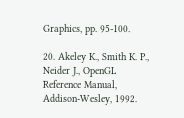Graphics, pp. 95-100.

20. Akeley K., Smith K. P., Neider J., OpenGL Reference Manual, Addison-Wesley, 1992.